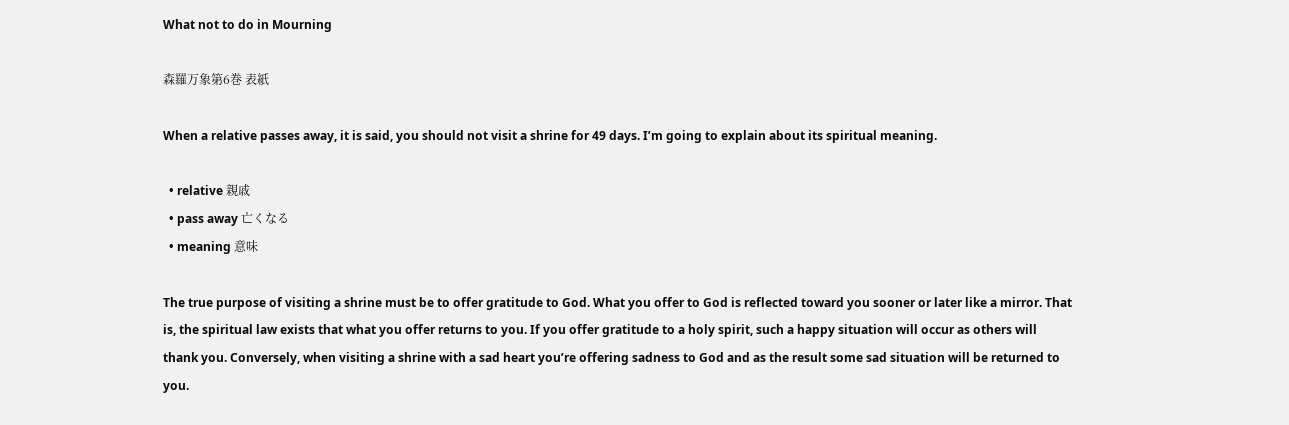What not to do in Mourning

森羅万象第6巻 表紙

When a relative passes away, it is said, you should not visit a shrine for 49 days. I’m going to explain about its spiritual meaning.

  • relative 親戚
  • pass away 亡くなる
  • meaning 意味

The true purpose of visiting a shrine must be to offer gratitude to God. What you offer to God is reflected toward you sooner or later like a mirror. That is, the spiritual law exists that what you offer returns to you. If you offer gratitude to a holy spirit, such a happy situation will occur as others will thank you. Conversely, when visiting a shrine with a sad heart you’re offering sadness to God and as the result some sad situation will be returned to you.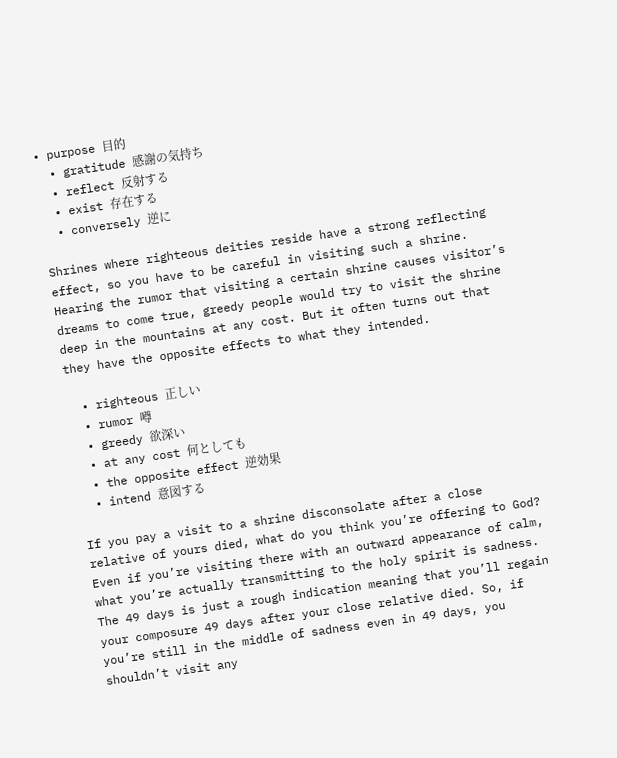• purpose 目的
  • gratitude 感謝の気持ち
  • reflect 反射する
  • exist 存在する
  • conversely 逆に

Shrines where righteous deities reside have a strong reflecting effect, so you have to be careful in visiting such a shrine. Hearing the rumor that visiting a certain shrine causes visitor’s dreams to come true, greedy people would try to visit the shrine deep in the mountains at any cost. But it often turns out that they have the opposite effects to what they intended.

  • righteous 正しい
  • rumor 噂
  • greedy 欲深い
  • at any cost 何としても
  • the opposite effect 逆効果
  • intend 意図する

If you pay a visit to a shrine disconsolate after a close relative of yours died, what do you think you’re offering to God? Even if you’re visiting there with an outward appearance of calm, what you’re actually transmitting to the holy spirit is sadness. The 49 days is just a rough indication meaning that you’ll regain your composure 49 days after your close relative died. So, if you’re still in the middle of sadness even in 49 days, you shouldn’t visit any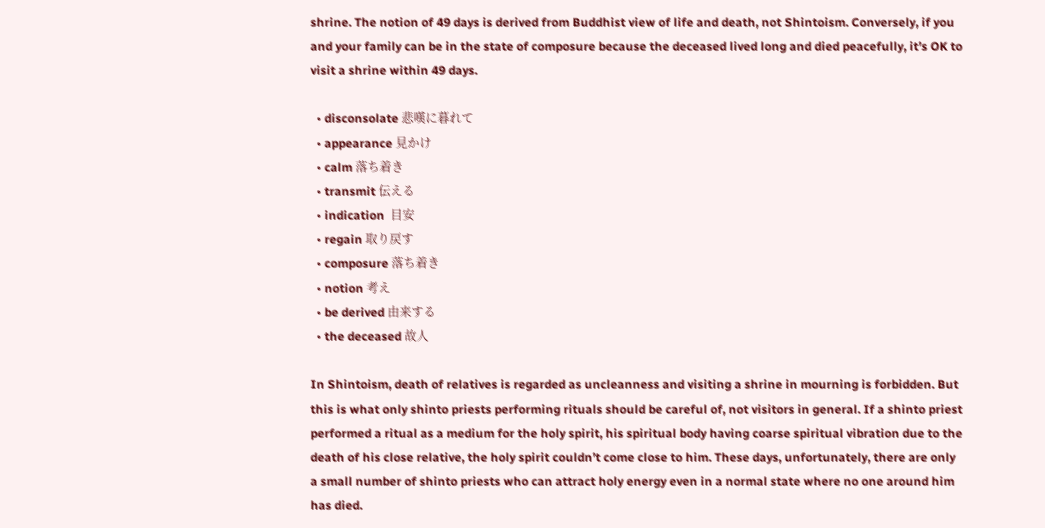shrine. The notion of 49 days is derived from Buddhist view of life and death, not Shintoism. Conversely, if you and your family can be in the state of composure because the deceased lived long and died peacefully, it’s OK to visit a shrine within 49 days.

  • disconsolate 悲嘆に暮れて
  • appearance 見かけ
  • calm 落ち着き
  • transmit 伝える
  • indication  目安
  • regain 取り戻す
  • composure 落ち着き
  • notion 考え
  • be derived 由来する
  • the deceased 故人

In Shintoism, death of relatives is regarded as uncleanness and visiting a shrine in mourning is forbidden. But this is what only shinto priests performing rituals should be careful of, not visitors in general. If a shinto priest performed a ritual as a medium for the holy spirit, his spiritual body having coarse spiritual vibration due to the death of his close relative, the holy spirit couldn’t come close to him. These days, unfortunately, there are only a small number of shinto priests who can attract holy energy even in a normal state where no one around him has died.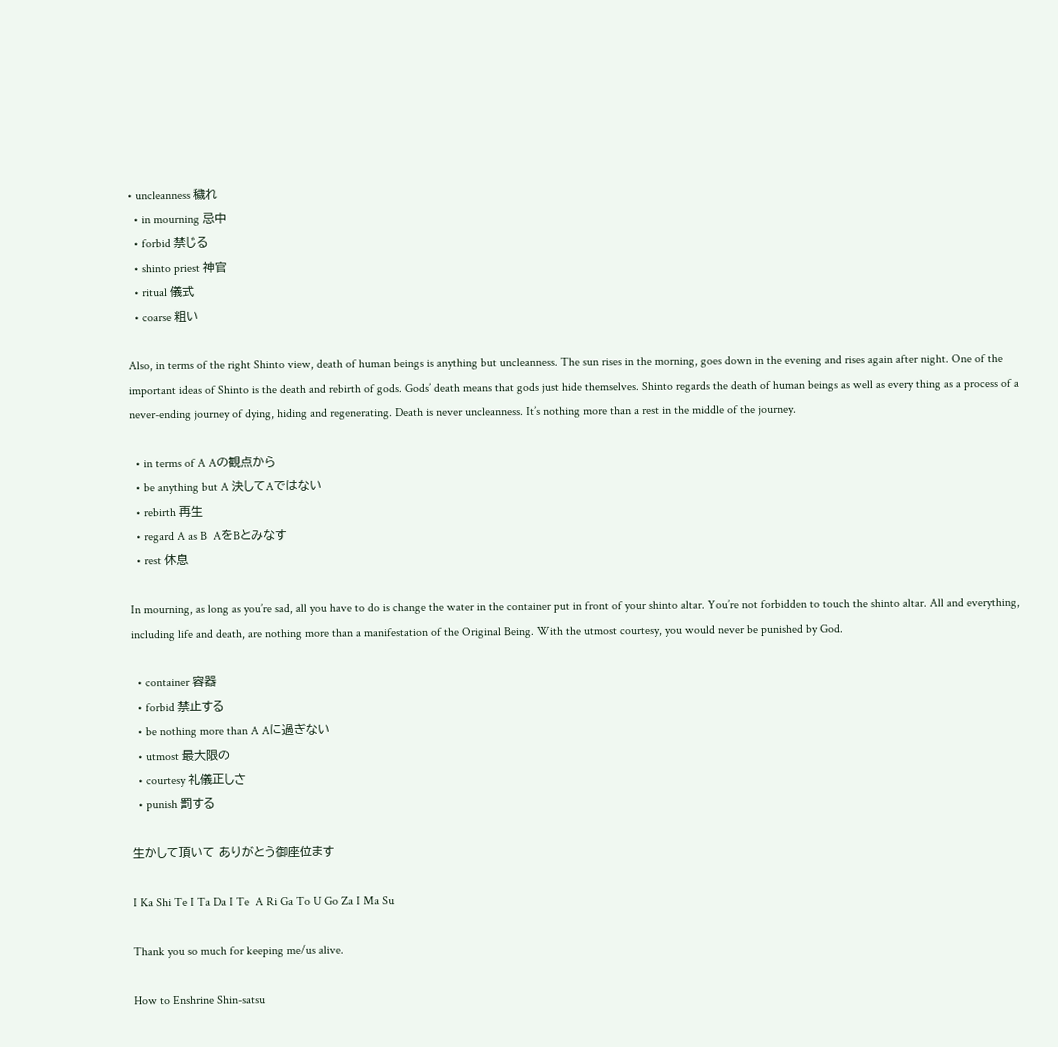• uncleanness 穢れ
  • in mourning 忌中
  • forbid 禁じる
  • shinto priest 神官
  • ritual 儀式
  • coarse 粗い

Also, in terms of the right Shinto view, death of human beings is anything but uncleanness. The sun rises in the morning, goes down in the evening and rises again after night. One of the important ideas of Shinto is the death and rebirth of gods. Gods’ death means that gods just hide themselves. Shinto regards the death of human beings as well as every thing as a process of a never-ending journey of dying, hiding and regenerating. Death is never uncleanness. It’s nothing more than a rest in the middle of the journey.

  • in terms of A Aの観点から
  • be anything but A 決してAではない
  • rebirth 再生
  • regard A as B  AをBとみなす
  • rest 休息

In mourning, as long as you’re sad, all you have to do is change the water in the container put in front of your shinto altar. You’re not forbidden to touch the shinto altar. All and everything, including life and death, are nothing more than a manifestation of the Original Being. With the utmost courtesy, you would never be punished by God.

  • container 容器
  • forbid 禁止する
  • be nothing more than A Aに過ぎない
  • utmost 最大限の
  • courtesy 礼儀正しさ
  • punish 罰する

生かして頂いて ありがとう御座位ます

I Ka Shi Te I Ta Da I Te  A Ri Ga To U Go Za I Ma Su

Thank you so much for keeping me/us alive.

How to Enshrine Shin-satsu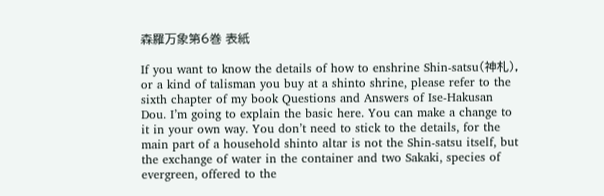森羅万象第6巻 表紙

If you want to know the details of how to enshrine Shin-satsu(神札), or a kind of talisman you buy at a shinto shrine, please refer to the sixth chapter of my book Questions and Answers of Ise-Hakusan Dou. I’m going to explain the basic here. You can make a change to it in your own way. You don’t need to stick to the details, for the main part of a household shinto altar is not the Shin-satsu itself, but the exchange of water in the container and two Sakaki, species of evergreen, offered to the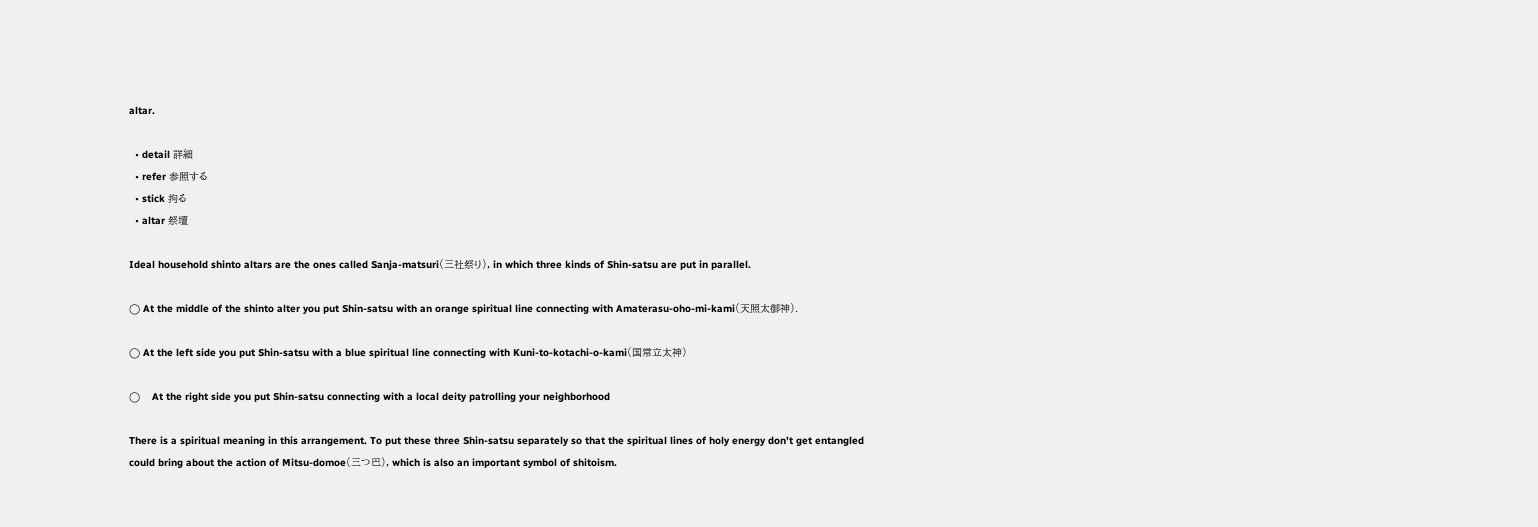altar.

  • detail 詳細
  • refer 参照する
  • stick 拘る
  • altar 祭壇

Ideal household shinto altars are the ones called Sanja-matsuri(三社祭り), in which three kinds of Shin-satsu are put in parallel.

◯ At the middle of the shinto alter you put Shin-satsu with an orange spiritual line connecting with Amaterasu-oho-mi-kami(天照太御神).

◯ At the left side you put Shin-satsu with a blue spiritual line connecting with Kuni-to-kotachi-o-kami(国常立太神)

◯    At the right side you put Shin-satsu connecting with a local deity patrolling your neighborhood

There is a spiritual meaning in this arrangement. To put these three Shin-satsu separately so that the spiritual lines of holy energy don’t get entangled could bring about the action of Mitsu-domoe(三つ巴), which is also an important symbol of shitoism.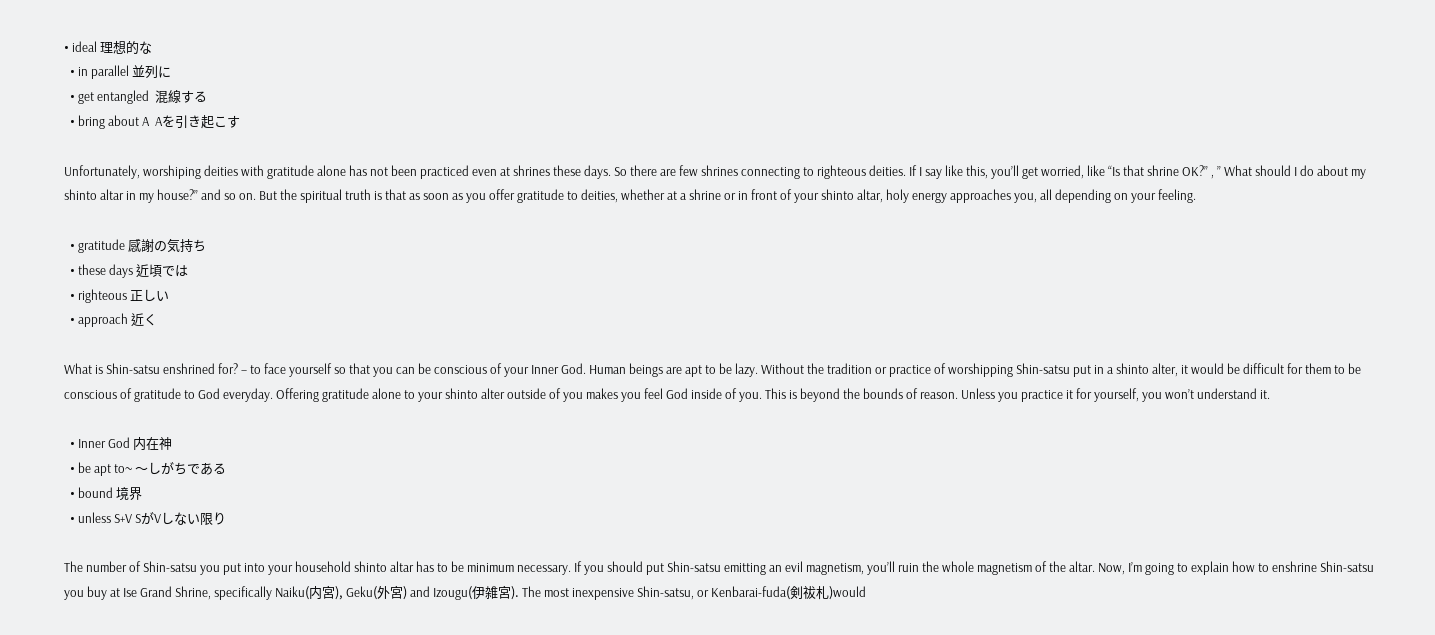• ideal 理想的な
  • in parallel 並列に
  • get entangled  混線する
  • bring about A  Aを引き起こす

Unfortunately, worshiping deities with gratitude alone has not been practiced even at shrines these days. So there are few shrines connecting to righteous deities. If I say like this, you’ll get worried, like “Is that shrine OK?” , ” What should I do about my shinto altar in my house?” and so on. But the spiritual truth is that as soon as you offer gratitude to deities, whether at a shrine or in front of your shinto altar, holy energy approaches you, all depending on your feeling.

  • gratitude 感謝の気持ち
  • these days 近頃では
  • righteous 正しい
  • approach 近く

What is Shin-satsu enshrined for? − to face yourself so that you can be conscious of your Inner God. Human beings are apt to be lazy. Without the tradition or practice of worshipping Shin-satsu put in a shinto alter, it would be difficult for them to be conscious of gratitude to God everyday. Offering gratitude alone to your shinto alter outside of you makes you feel God inside of you. This is beyond the bounds of reason. Unless you practice it for yourself, you won’t understand it.

  • Inner God 内在神
  • be apt to~ 〜しがちである
  • bound 境界
  • unless S+V SがVしない限り

The number of Shin-satsu you put into your household shinto altar has to be minimum necessary. If you should put Shin-satsu emitting an evil magnetism, you’ll ruin the whole magnetism of the altar. Now, I’m going to explain how to enshrine Shin-satsu you buy at Ise Grand Shrine, specifically Naiku(内宮), Geku(外宮) and Izougu(伊雑宮). The most inexpensive Shin-satsu, or Kenbarai-fuda(剣祓札)would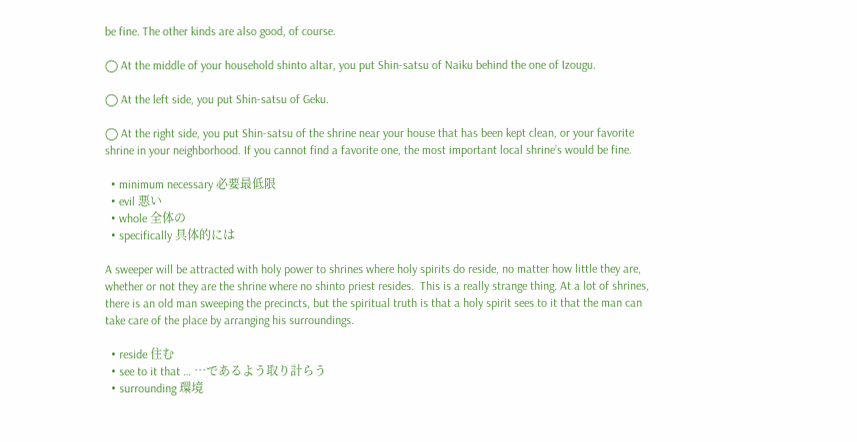be fine. The other kinds are also good, of course.

◯ At the middle of your household shinto altar, you put Shin-satsu of Naiku behind the one of Izougu.

◯ At the left side, you put Shin-satsu of Geku.

◯ At the right side, you put Shin-satsu of the shrine near your house that has been kept clean, or your favorite shrine in your neighborhood. If you cannot find a favorite one, the most important local shrine’s would be fine.

  • minimum necessary 必要最低限
  • evil 悪い
  • whole 全体の
  • specifically 具体的には

A sweeper will be attracted with holy power to shrines where holy spirits do reside, no matter how little they are, whether or not they are the shrine where no shinto priest resides.  This is a really strange thing. At a lot of shrines, there is an old man sweeping the precincts, but the spiritual truth is that a holy spirit sees to it that the man can take care of the place by arranging his surroundings.

  • reside 住む
  • see to it that … …であるよう取り計らう
  • surrounding 環境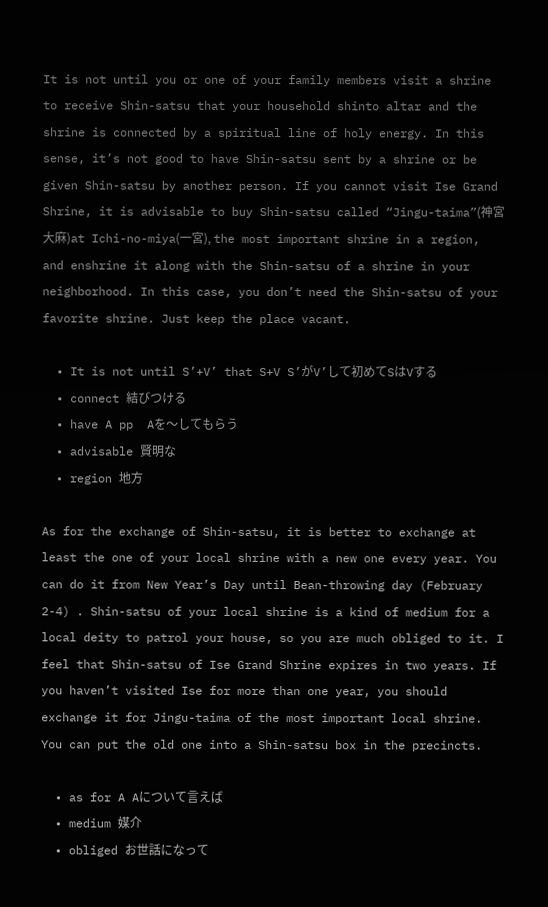It is not until you or one of your family members visit a shrine to receive Shin-satsu that your household shinto altar and the shrine is connected by a spiritual line of holy energy. In this sense, it’s not good to have Shin-satsu sent by a shrine or be given Shin-satsu by another person. If you cannot visit Ise Grand Shrine, it is advisable to buy Shin-satsu called “Jingu-taima”(神宮大麻)at Ichi-no-miya(一宮), the most important shrine in a region, and enshrine it along with the Shin-satsu of a shrine in your neighborhood. In this case, you don’t need the Shin-satsu of your favorite shrine. Just keep the place vacant.

  • It is not until S’+V’ that S+V S’がV’して初めてSはVする
  • connect 結びつける
  • have A pp  Aを〜してもらう
  • advisable 賢明な
  • region 地方

As for the exchange of Shin-satsu, it is better to exchange at least the one of your local shrine with a new one every year. You can do it from New Year’s Day until Bean-throwing day (February 2-4) . Shin-satsu of your local shrine is a kind of medium for a local deity to patrol your house, so you are much obliged to it. I feel that Shin-satsu of Ise Grand Shrine expires in two years. If you haven’t visited Ise for more than one year, you should exchange it for Jingu-taima of the most important local shrine. You can put the old one into a Shin-satsu box in the precincts.

  • as for A Aについて言えば
  • medium 媒介
  • obliged お世話になって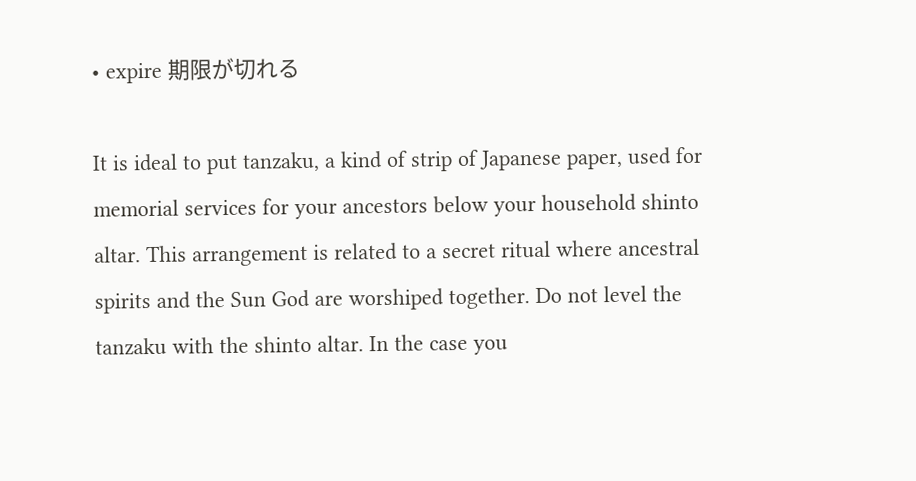• expire 期限が切れる

It is ideal to put tanzaku, a kind of strip of Japanese paper, used for memorial services for your ancestors below your household shinto altar. This arrangement is related to a secret ritual where ancestral spirits and the Sun God are worshiped together. Do not level the tanzaku with the shinto altar. In the case you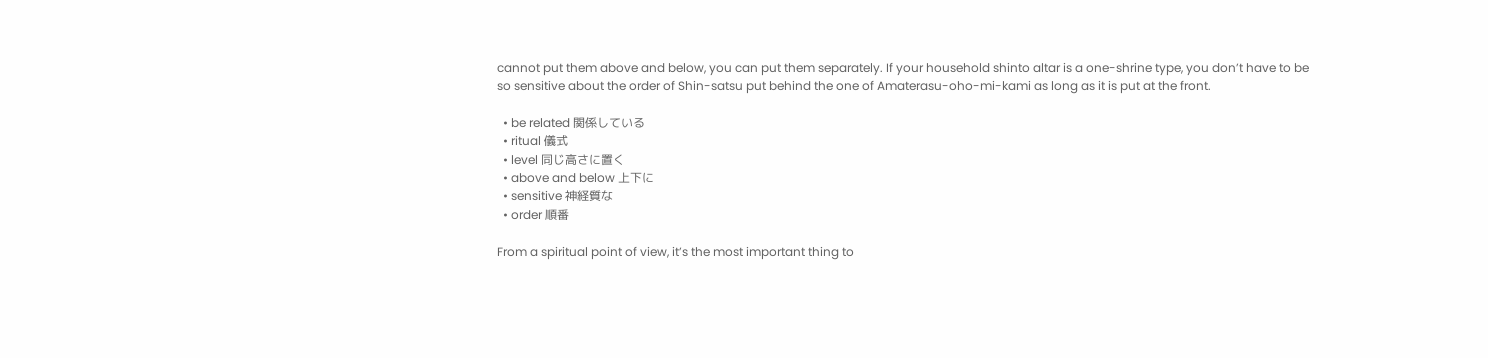cannot put them above and below, you can put them separately. If your household shinto altar is a one-shrine type, you don’t have to be so sensitive about the order of Shin-satsu put behind the one of Amaterasu-oho-mi-kami as long as it is put at the front.

  • be related 関係している
  • ritual 儀式
  • level 同じ高さに置く
  • above and below 上下に
  • sensitive 神経質な
  • order 順番

From a spiritual point of view, it’s the most important thing to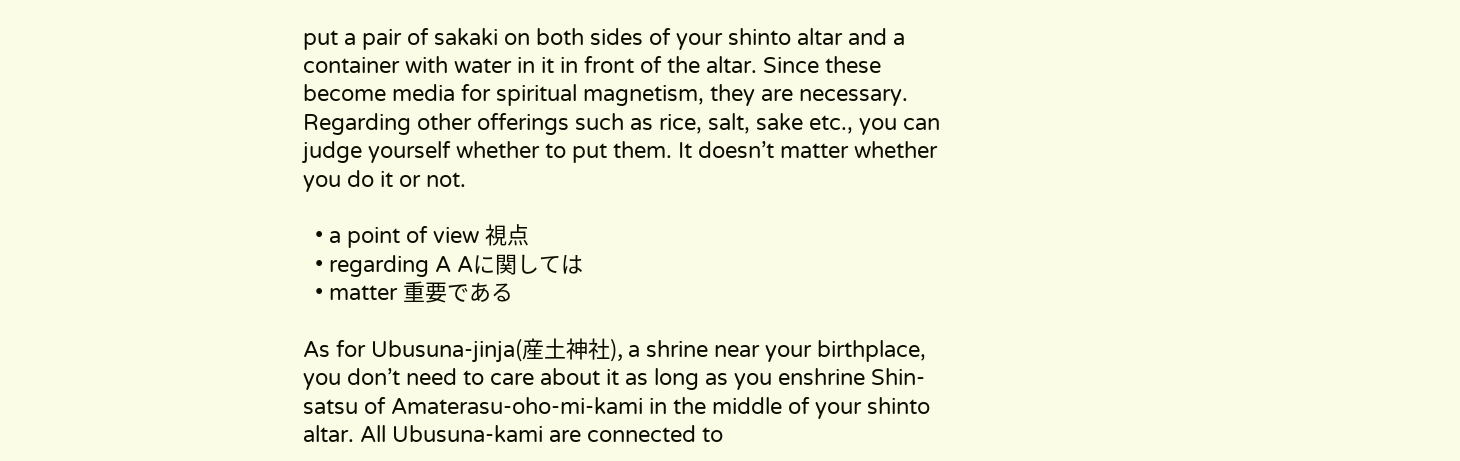put a pair of sakaki on both sides of your shinto altar and a container with water in it in front of the altar. Since these become media for spiritual magnetism, they are necessary. Regarding other offerings such as rice, salt, sake etc., you can judge yourself whether to put them. It doesn’t matter whether you do it or not.

  • a point of view 視点
  • regarding A Aに関しては
  • matter 重要である

As for Ubusuna-jinja(産土神社), a shrine near your birthplace, you don’t need to care about it as long as you enshrine Shin-satsu of Amaterasu-oho-mi-kami in the middle of your shinto altar. All Ubusuna-kami are connected to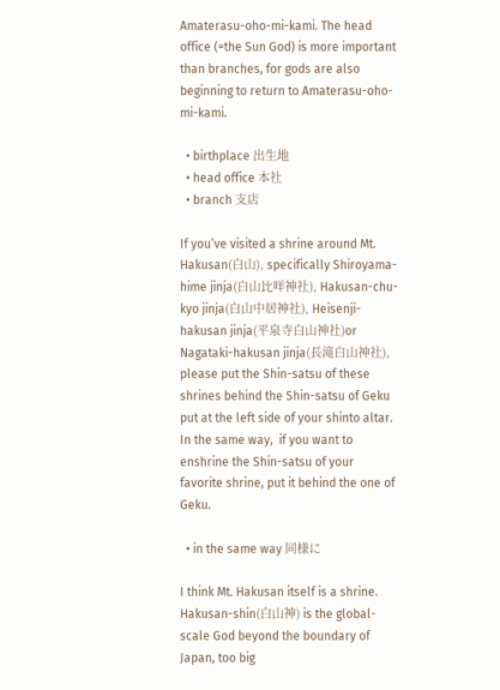Amaterasu-oho-mi-kami. The head office (=the Sun God) is more important than branches, for gods are also beginning to return to Amaterasu-oho-mi-kami.

  • birthplace 出生地
  • head office 本社
  • branch 支店

If you’ve visited a shrine around Mt. Hakusan(白山), specifically Shiroyama-hime jinja(白山比咩神社), Hakusan-chu-kyo jinja(白山中居神社), Heisenji-hakusan jinja(平泉寺白山神社)or Nagataki-hakusan jinja(長滝白山神社), please put the Shin-satsu of these shrines behind the Shin-satsu of Geku put at the left side of your shinto altar. In the same way,  if you want to enshrine the Shin-satsu of your favorite shrine, put it behind the one of Geku.

  • in the same way 同様に

I think Mt. Hakusan itself is a shrine. Hakusan-shin(白山神) is the global-scale God beyond the boundary of Japan, too big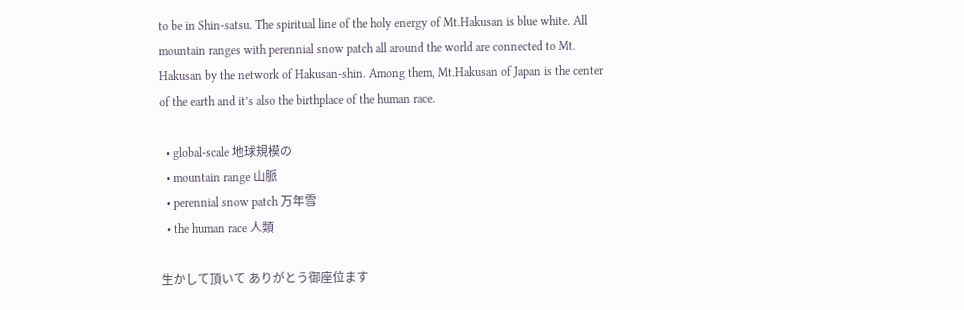to be in Shin-satsu. The spiritual line of the holy energy of Mt.Hakusan is blue white. All mountain ranges with perennial snow patch all around the world are connected to Mt. Hakusan by the network of Hakusan-shin. Among them, Mt.Hakusan of Japan is the center of the earth and it’s also the birthplace of the human race.

  • global-scale 地球規模の
  • mountain range 山脈
  • perennial snow patch 万年雪
  • the human race 人類

生かして頂いて ありがとう御座位ます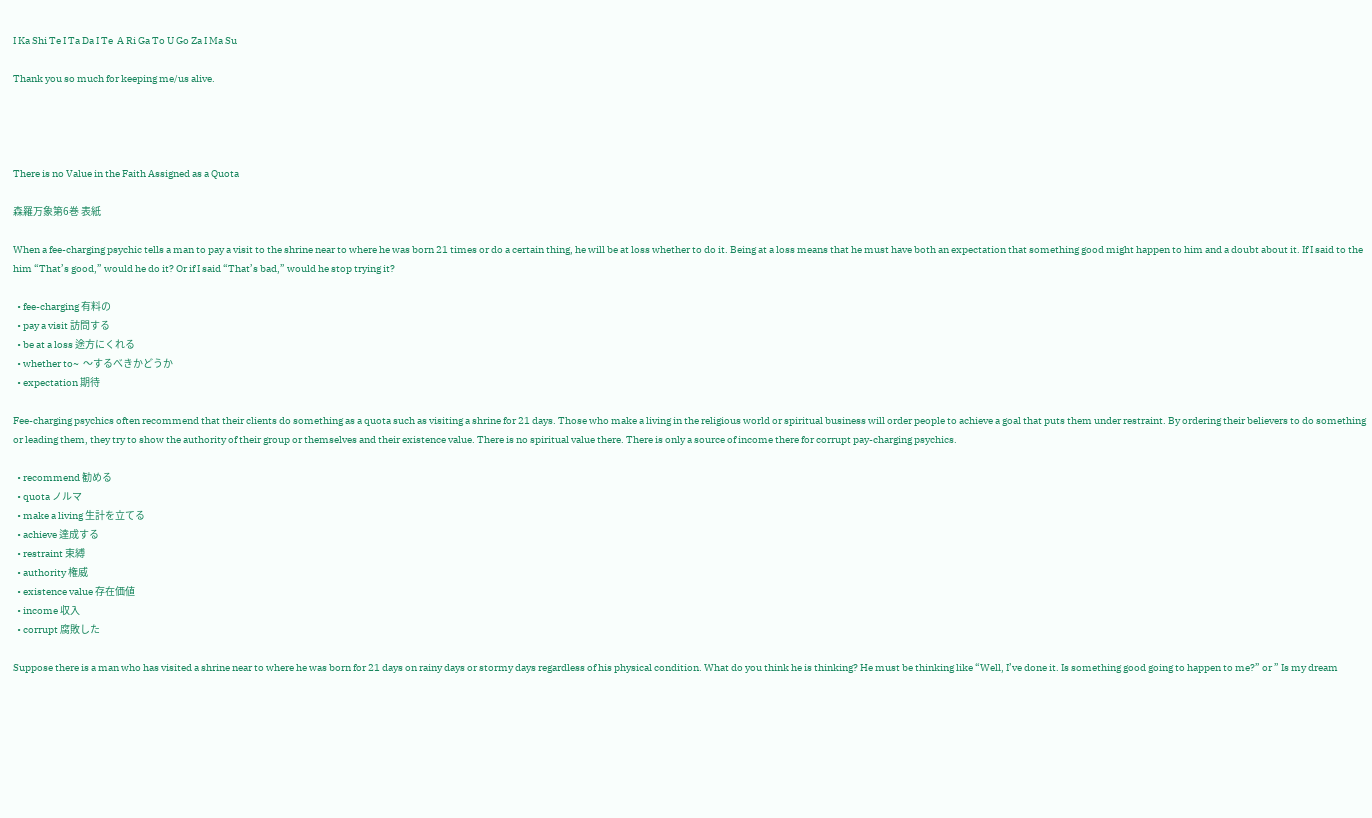I Ka Shi Te I Ta Da I Te  A Ri Ga To U Go Za I Ma Su

Thank you so much for keeping me/us alive.




There is no Value in the Faith Assigned as a Quota

森羅万象第6巻 表紙

When a fee-charging psychic tells a man to pay a visit to the shrine near to where he was born 21 times or do a certain thing, he will be at loss whether to do it. Being at a loss means that he must have both an expectation that something good might happen to him and a doubt about it. If I said to the him “That’s good,” would he do it? Or if I said “That’s bad,” would he stop trying it?

  • fee-charging 有料の
  • pay a visit 訪問する
  • be at a loss 途方にくれる
  • whether to~  〜するべきかどうか
  • expectation 期待

Fee-charging psychics often recommend that their clients do something as a quota such as visiting a shrine for 21 days. Those who make a living in the religious world or spiritual business will order people to achieve a goal that puts them under restraint. By ordering their believers to do something or leading them, they try to show the authority of their group or themselves and their existence value. There is no spiritual value there. There is only a source of income there for corrupt pay-charging psychics.

  • recommend 勧める
  • quota ノルマ
  • make a living 生計を立てる
  • achieve 達成する
  • restraint 束縛
  • authority 権威
  • existence value 存在価値
  • income 収入
  • corrupt 腐敗した

Suppose there is a man who has visited a shrine near to where he was born for 21 days on rainy days or stormy days regardless of his physical condition. What do you think he is thinking? He must be thinking like “Well, I’ve done it. Is something good going to happen to me?” or ” Is my dream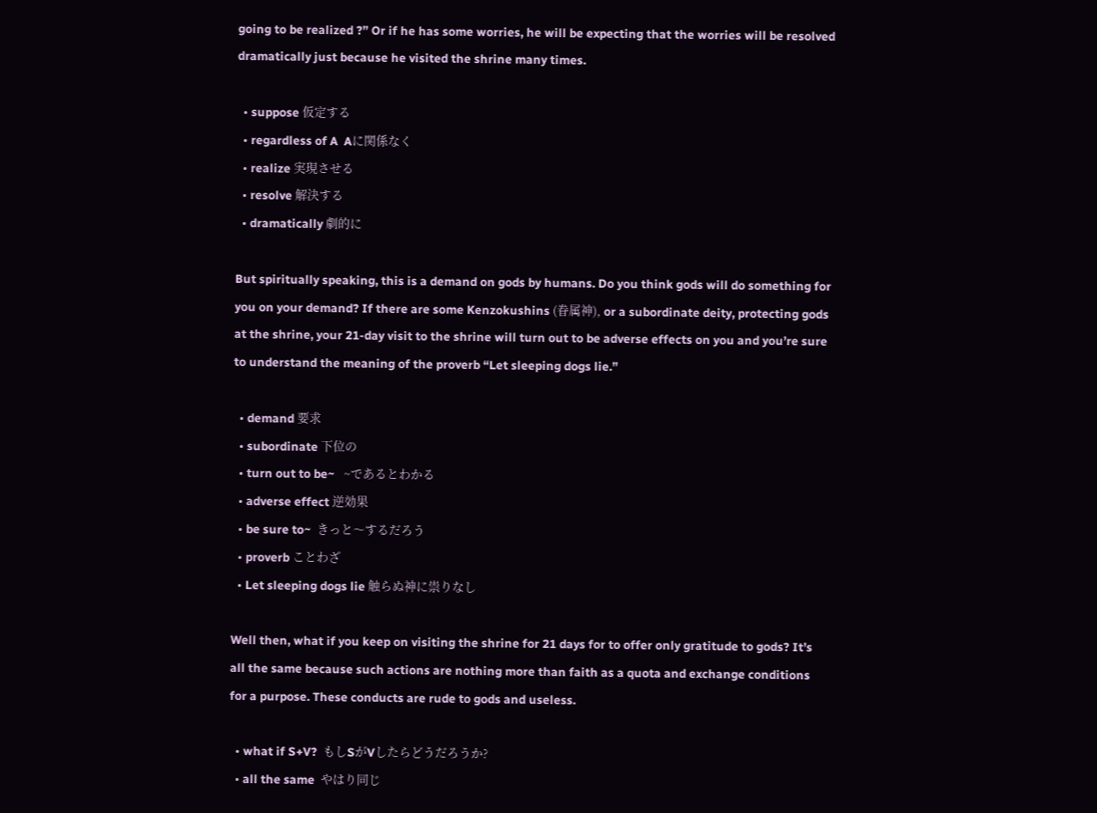going to be realized ?” Or if he has some worries, he will be expecting that the worries will be resolved dramatically just because he visited the shrine many times.

  • suppose 仮定する
  • regardless of A  Aに関係なく
  • realize 実現させる
  • resolve 解決する
  • dramatically 劇的に

But spiritually speaking, this is a demand on gods by humans. Do you think gods will do something for you on your demand? If there are some Kenzokushins (眷属神), or a subordinate deity, protecting gods at the shrine, your 21-day visit to the shrine will turn out to be adverse effects on you and you’re sure to understand the meaning of the proverb “Let sleeping dogs lie.”

  • demand 要求
  • subordinate 下位の
  • turn out to be~   ~であるとわかる
  • adverse effect 逆効果
  • be sure to~  きっと〜するだろう
  • proverb ことわざ
  • Let sleeping dogs lie 触らぬ神に祟りなし

Well then, what if you keep on visiting the shrine for 21 days for to offer only gratitude to gods? It’s all the same because such actions are nothing more than faith as a quota and exchange conditions for a purpose. These conducts are rude to gods and useless.

  • what if S+V?  もしSがVしたらどうだろうか?
  • all the same  やはり同じ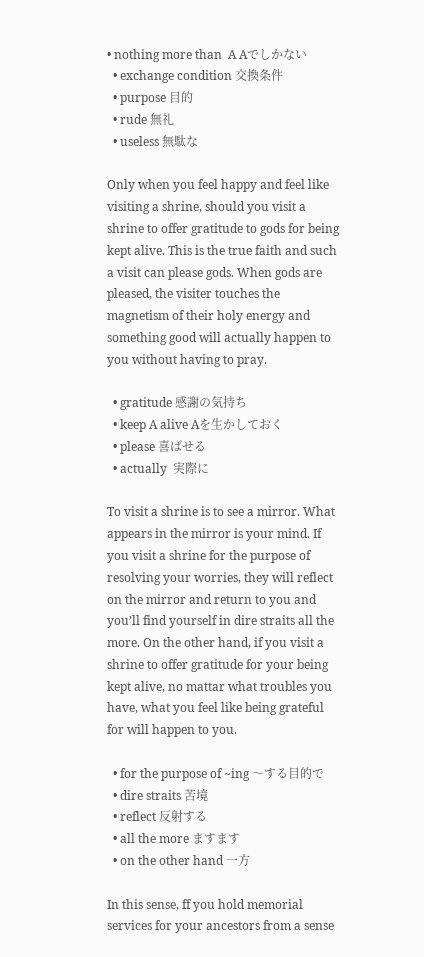• nothing more than  A Aでしかない
  • exchange condition 交換条件
  • purpose 目的
  • rude 無礼
  • useless 無駄な

Only when you feel happy and feel like visiting a shrine, should you visit a shrine to offer gratitude to gods for being kept alive. This is the true faith and such a visit can please gods. When gods are pleased, the visiter touches the magnetism of their holy energy and something good will actually happen to you without having to pray.

  • gratitude 感謝の気持ち
  • keep A alive Aを生かしておく
  • please 喜ばせる
  • actually  実際に

To visit a shrine is to see a mirror. What appears in the mirror is your mind. If you visit a shrine for the purpose of resolving your worries, they will reflect on the mirror and return to you and you’ll find yourself in dire straits all the more. On the other hand, if you visit a shrine to offer gratitude for your being kept alive, no mattar what troubles you have, what you feel like being grateful for will happen to you.

  • for the purpose of ~ing 〜する目的で
  • dire straits 苦境
  • reflect 反射する
  • all the more ますます
  • on the other hand 一方

In this sense, ff you hold memorial services for your ancestors from a sense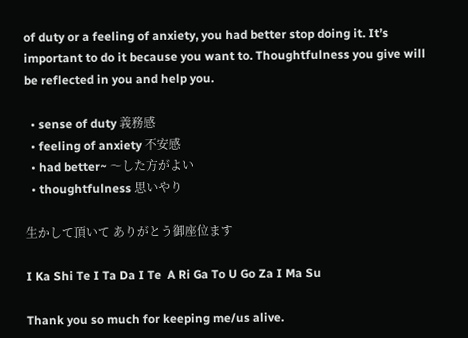of duty or a feeling of anxiety, you had better stop doing it. It’s important to do it because you want to. Thoughtfulness you give will be reflected in you and help you.

  • sense of duty 義務感
  • feeling of anxiety 不安感
  • had better~ 〜した方がよい
  • thoughtfulness 思いやり

生かして頂いて ありがとう御座位ます

I Ka Shi Te I Ta Da I Te  A Ri Ga To U Go Za I Ma Su

Thank you so much for keeping me/us alive.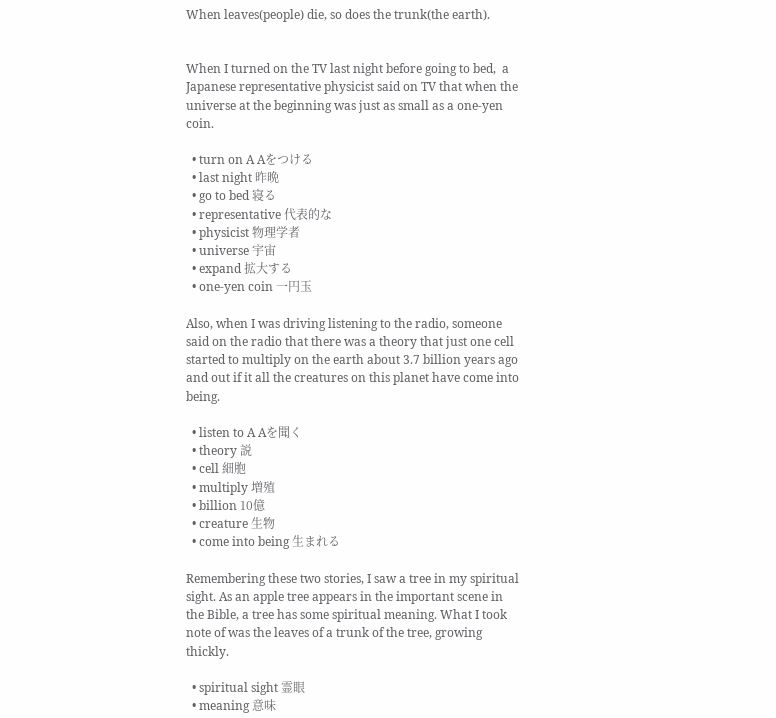When leaves(people) die, so does the trunk(the earth).


When I turned on the TV last night before going to bed,  a Japanese representative physicist said on TV that when the universe at the beginning was just as small as a one-yen coin.

  • turn on A Aをつける
  • last night 昨晩
  • go to bed 寝る
  • representative 代表的な
  • physicist 物理学者
  • universe 宇宙
  • expand 拡大する
  • one-yen coin 一円玉

Also, when I was driving listening to the radio, someone said on the radio that there was a theory that just one cell started to multiply on the earth about 3.7 billion years ago and out if it all the creatures on this planet have come into being.

  • listen to A Aを聞く
  • theory 説
  • cell 細胞
  • multiply 増殖
  • billion 10億
  • creature 生物
  • come into being 生まれる

Remembering these two stories, I saw a tree in my spiritual sight. As an apple tree appears in the important scene in the Bible, a tree has some spiritual meaning. What I took note of was the leaves of a trunk of the tree, growing thickly.

  • spiritual sight 霊眼
  • meaning 意味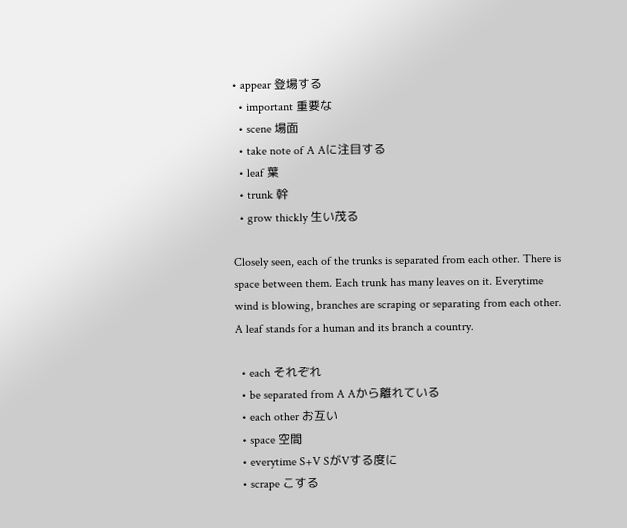• appear 登場する
  • important 重要な
  • scene 場面
  • take note of A Aに注目する
  • leaf 葉
  • trunk 幹
  • grow thickly 生い茂る

Closely seen, each of the trunks is separated from each other. There is space between them. Each trunk has many leaves on it. Everytime wind is blowing, branches are scraping or separating from each other.  A leaf stands for a human and its branch a country.

  • each それぞれ
  • be separated from A Aから離れている
  • each other お互い
  • space 空間
  • everytime S+V SがVする度に
  • scrape こする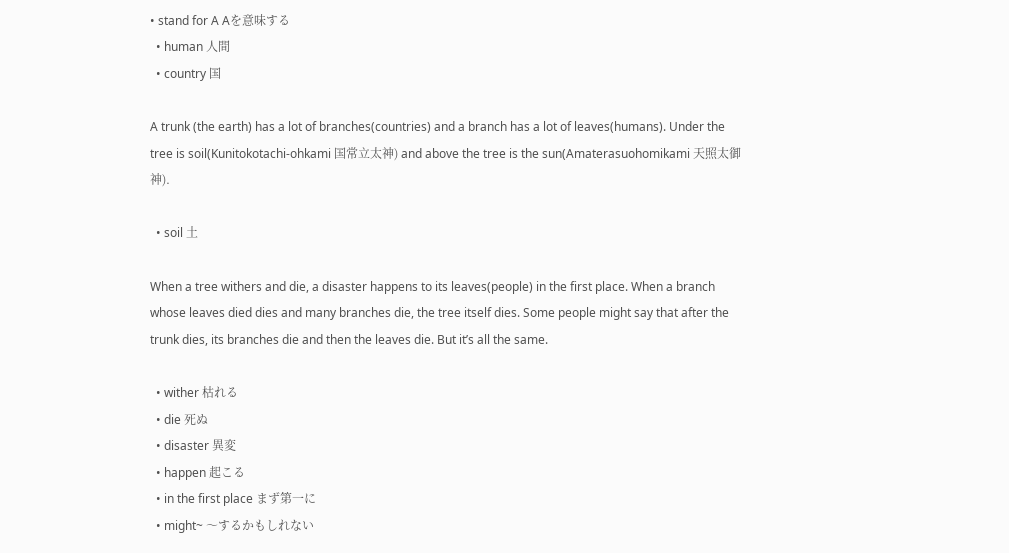• stand for A Aを意味する
  • human 人間
  • country 国

A trunk (the earth) has a lot of branches(countries) and a branch has a lot of leaves(humans). Under the tree is soil(Kunitokotachi-ohkami 国常立太神) and above the tree is the sun(Amaterasuohomikami 天照太御神).

  • soil 土

When a tree withers and die, a disaster happens to its leaves(people) in the first place. When a branch whose leaves died dies and many branches die, the tree itself dies. Some people might say that after the trunk dies, its branches die and then the leaves die. But it’s all the same.

  • wither 枯れる
  • die 死ぬ
  • disaster 異変
  • happen 起こる
  • in the first place まず第一に
  • might~ 〜するかもしれない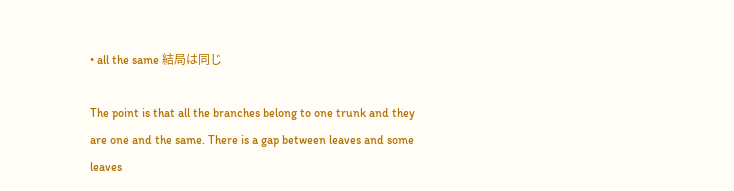• all the same 結局は同じ

The point is that all the branches belong to one trunk and they are one and the same. There is a gap between leaves and some leaves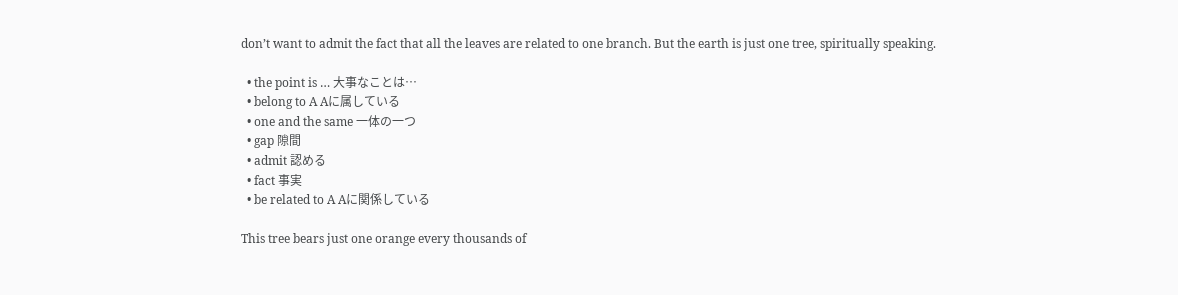don’t want to admit the fact that all the leaves are related to one branch. But the earth is just one tree, spiritually speaking.

  • the point is … 大事なことは…
  • belong to A Aに属している
  • one and the same 一体の一つ
  • gap 隙間
  • admit 認める
  • fact 事実
  • be related to A Aに関係している

This tree bears just one orange every thousands of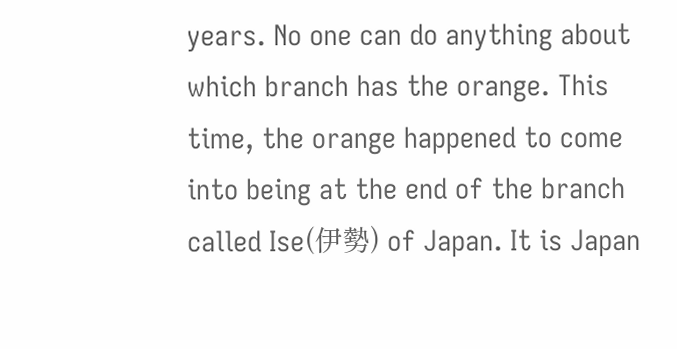years. No one can do anything about which branch has the orange. This time, the orange happened to come into being at the end of the branch called Ise(伊勢) of Japan. It is Japan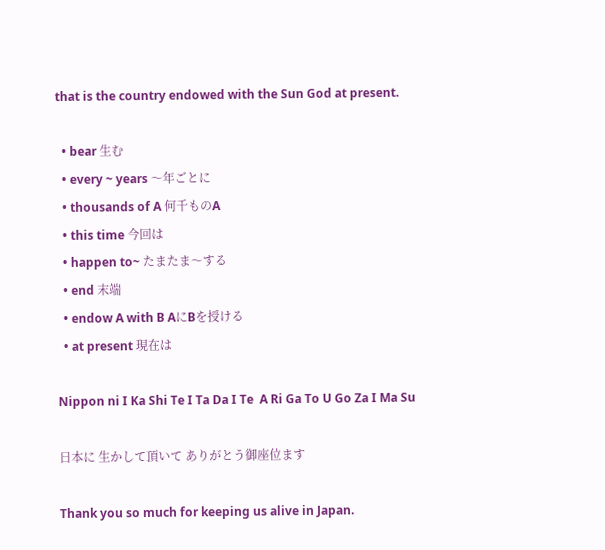that is the country endowed with the Sun God at present.

  • bear 生む
  • every ~ years 〜年ごとに
  • thousands of A 何千ものA
  • this time 今回は
  • happen to~ たまたま〜する
  • end 末端
  • endow A with B AにBを授ける
  • at present 現在は

Nippon ni I Ka Shi Te I Ta Da I Te  A Ri Ga To U Go Za I Ma Su

日本に 生かして頂いて ありがとう御座位ます

Thank you so much for keeping us alive in Japan.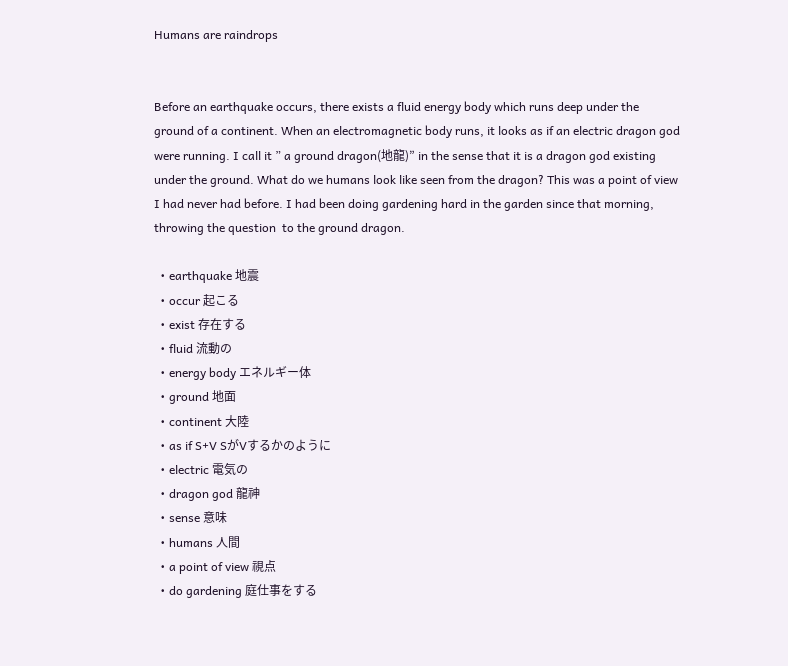Humans are raindrops


Before an earthquake occurs, there exists a fluid energy body which runs deep under the ground of a continent. When an electromagnetic body runs, it looks as if an electric dragon god were running. I call it ” a ground dragon(地龍)” in the sense that it is a dragon god existing under the ground. What do we humans look like seen from the dragon? This was a point of view I had never had before. I had been doing gardening hard in the garden since that morning, throwing the question  to the ground dragon.

  • earthquake 地震
  • occur 起こる
  • exist 存在する
  • fluid 流動の
  • energy body エネルギー体
  • ground 地面
  • continent 大陸
  • as if S+V SがVするかのように
  • electric 電気の
  • dragon god 龍神
  • sense 意味
  • humans 人間
  • a point of view 視点
  • do gardening 庭仕事をする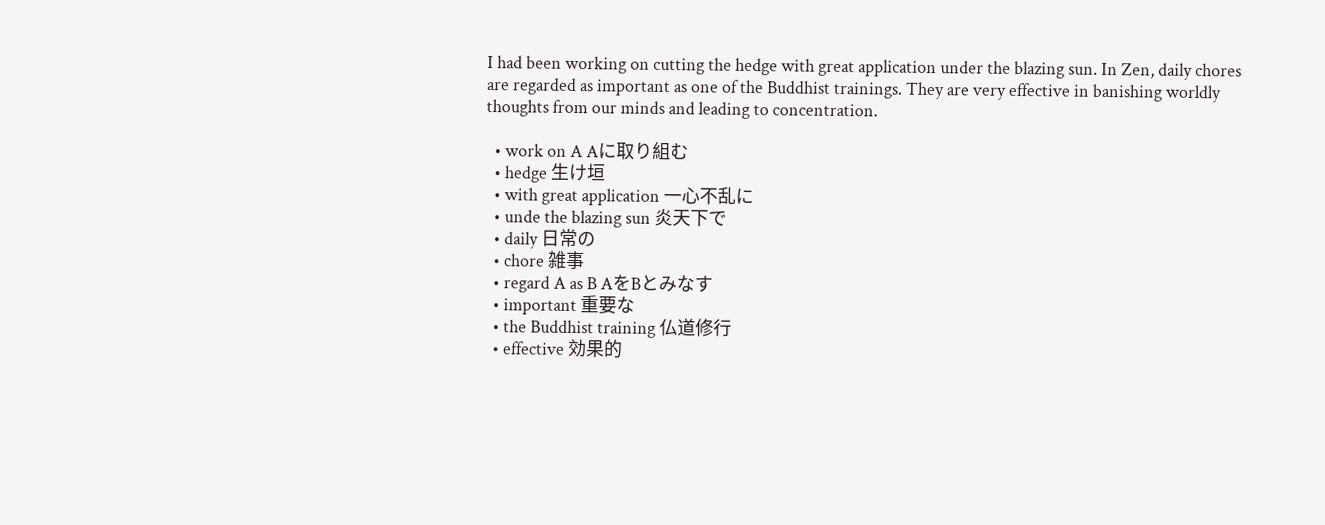I had been working on cutting the hedge with great application under the blazing sun. In Zen, daily chores are regarded as important as one of the Buddhist trainings. They are very effective in banishing worldly thoughts from our minds and leading to concentration.

  • work on A Aに取り組む
  • hedge 生け垣
  • with great application 一心不乱に
  • unde the blazing sun 炎天下で
  • daily 日常の
  • chore 雑事
  • regard A as B AをBとみなす
  • important 重要な
  • the Buddhist training 仏道修行
  • effective 効果的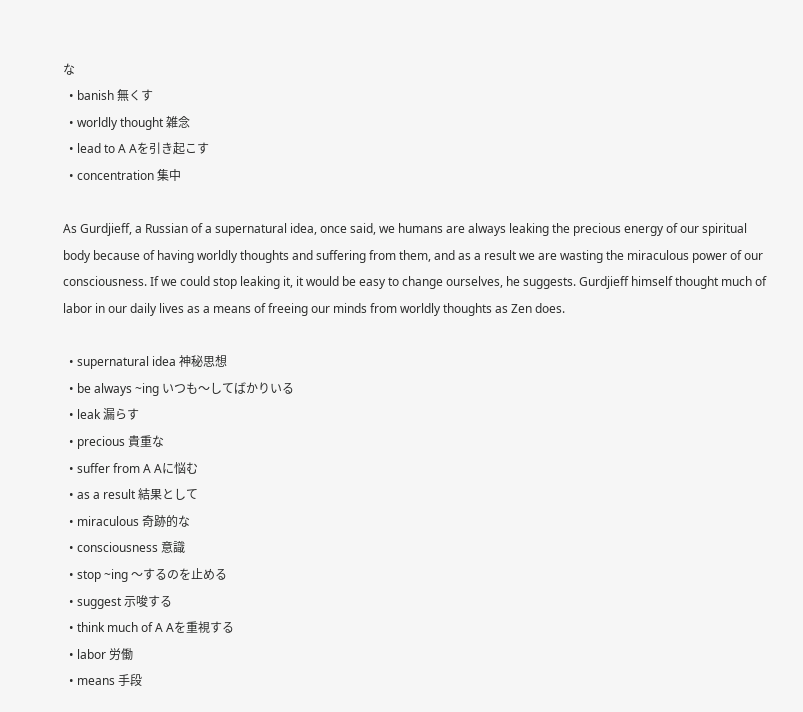な
  • banish 無くす
  • worldly thought 雑念
  • lead to A Aを引き起こす
  • concentration 集中

As Gurdjieff, a Russian of a supernatural idea, once said, we humans are always leaking the precious energy of our spiritual body because of having worldly thoughts and suffering from them, and as a result we are wasting the miraculous power of our consciousness. If we could stop leaking it, it would be easy to change ourselves, he suggests. Gurdjieff himself thought much of labor in our daily lives as a means of freeing our minds from worldly thoughts as Zen does.

  • supernatural idea 神秘思想
  • be always ~ing いつも〜してばかりいる
  • leak 漏らす
  • precious 貴重な
  • suffer from A Aに悩む
  • as a result 結果として
  • miraculous 奇跡的な
  • consciousness 意識
  • stop ~ing 〜するのを止める
  • suggest 示唆する
  • think much of A Aを重視する
  • labor 労働
  • means 手段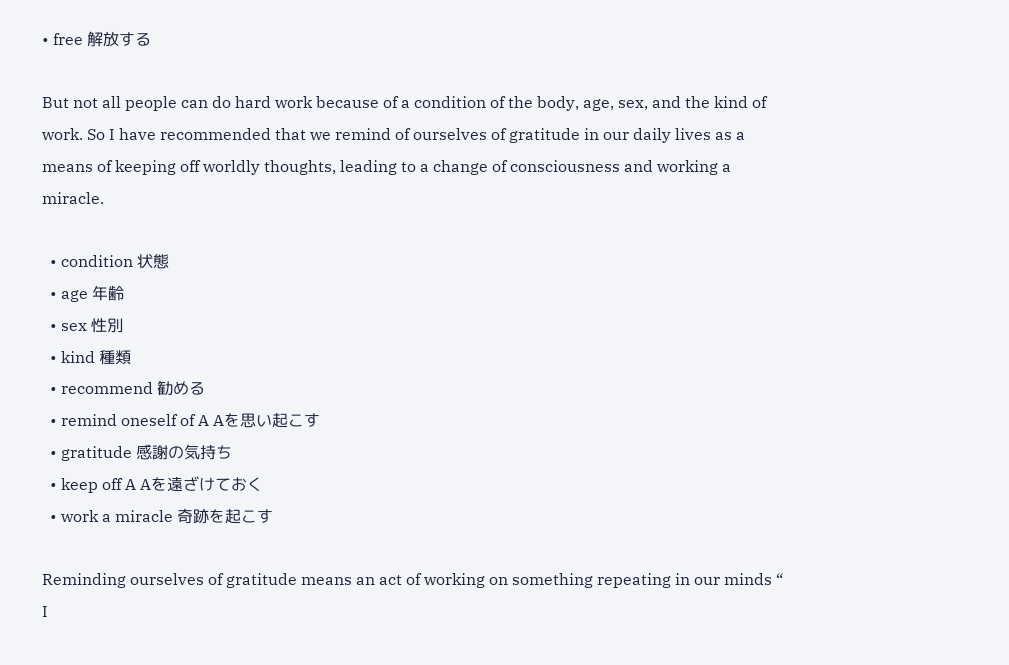• free 解放する

But not all people can do hard work because of a condition of the body, age, sex, and the kind of work. So I have recommended that we remind of ourselves of gratitude in our daily lives as a means of keeping off worldly thoughts, leading to a change of consciousness and working a miracle.

  • condition 状態
  • age 年齢
  • sex 性別
  • kind 種類
  • recommend 勧める
  • remind oneself of A Aを思い起こす
  • gratitude 感謝の気持ち
  • keep off A Aを遠ざけておく
  • work a miracle 奇跡を起こす

Reminding ourselves of gratitude means an act of working on something repeating in our minds “ I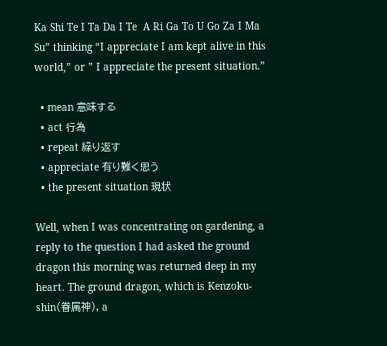Ka Shi Te I Ta Da I Te  A Ri Ga To U Go Za I Ma Su” thinking “I appreciate I am kept alive in this world,” or ” I appreciate the present situation.”

  • mean 意味する
  • act 行為
  • repeat 繰り返す
  • appreciate 有り難く思う
  • the present situation 現状

Well, when I was concentrating on gardening, a reply to the question I had asked the ground dragon this morning was returned deep in my heart. The ground dragon, which is Kenzoku-shin(眷属神), a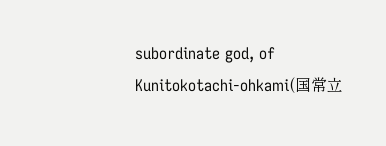subordinate god, of Kunitokotachi-ohkami(国常立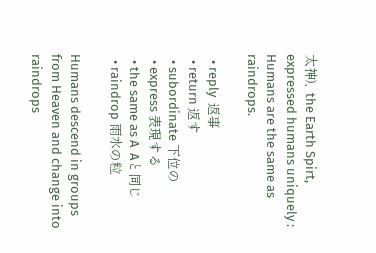太神),  the Earth Spirt, expressed humans uniquely : Humans are the same as raindrops.

  • reply  返事
  • return 返す
  • subordinate 下位の
  • express 表現する
  • the same as A  Aと同じ
  • raindrop 雨水の粒

Humans descend in groups from Heaven and change into raindrops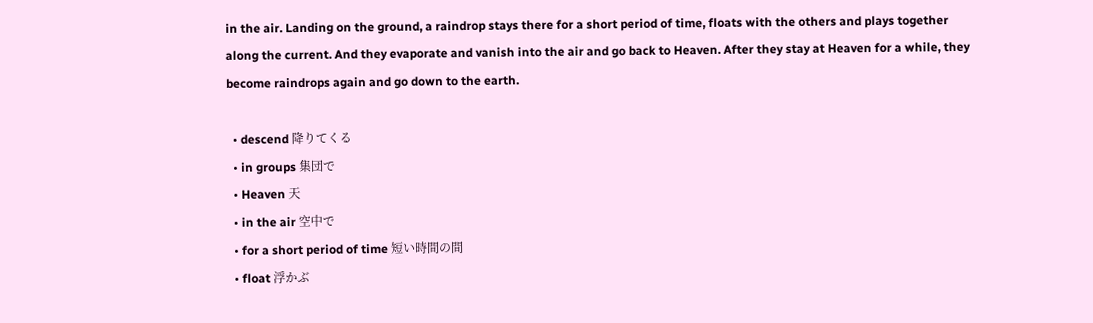in the air. Landing on the ground, a raindrop stays there for a short period of time, floats with the others and plays together along the current. And they evaporate and vanish into the air and go back to Heaven. After they stay at Heaven for a while, they become raindrops again and go down to the earth.

  • descend 降りてくる
  • in groups 集団で
  • Heaven 天
  • in the air 空中で
  • for a short period of time 短い時間の間
  • float 浮かぶ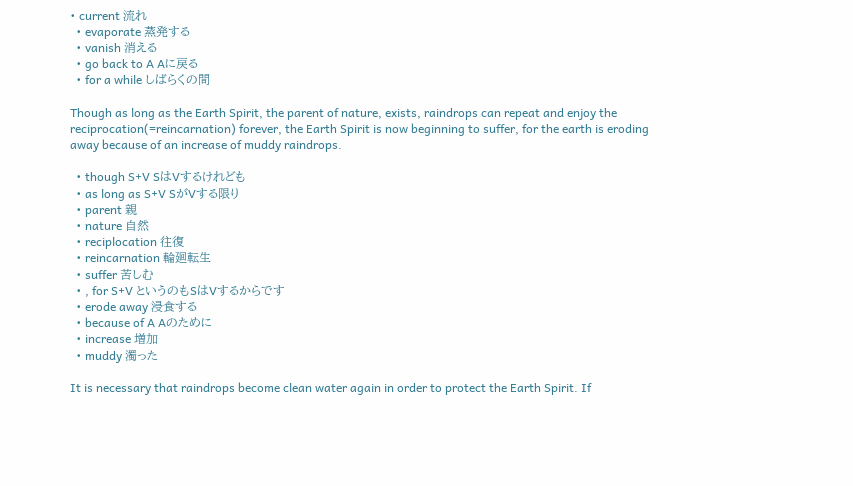• current 流れ
  • evaporate 蒸発する
  • vanish 消える
  • go back to A Aに戻る
  • for a while しばらくの間

Though as long as the Earth Spirit, the parent of nature, exists, raindrops can repeat and enjoy the reciprocation(=reincarnation) forever, the Earth Spirit is now beginning to suffer, for the earth is eroding away because of an increase of muddy raindrops.

  • though S+V SはVするけれども
  • as long as S+V SがVする限り
  • parent 親
  • nature 自然
  • reciplocation 往復
  • reincarnation 輪廻転生
  • suffer 苦しむ
  • , for S+V というのもSはVするからです
  • erode away 浸食する
  • because of A Aのために
  • increase 増加
  • muddy 濁った

It is necessary that raindrops become clean water again in order to protect the Earth Spirit. If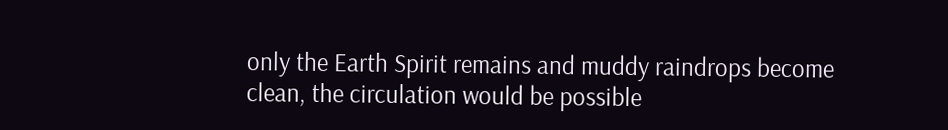only the Earth Spirit remains and muddy raindrops become clean, the circulation would be possible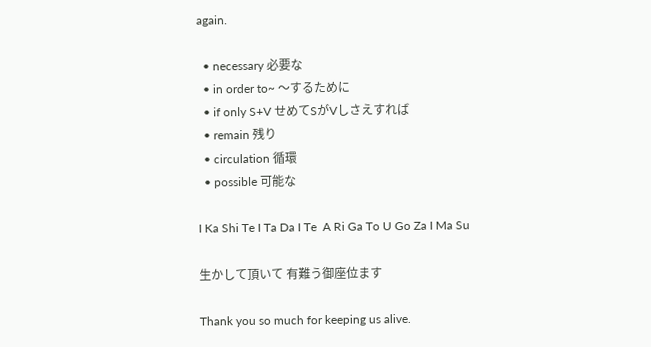again.

  • necessary 必要な
  • in order to~ 〜するために
  • if only S+V せめてSがVしさえすれば
  • remain 残り
  • circulation 循環
  • possible 可能な

I Ka Shi Te I Ta Da I Te  A Ri Ga To U Go Za I Ma Su

生かして頂いて 有難う御座位ます

Thank you so much for keeping us alive.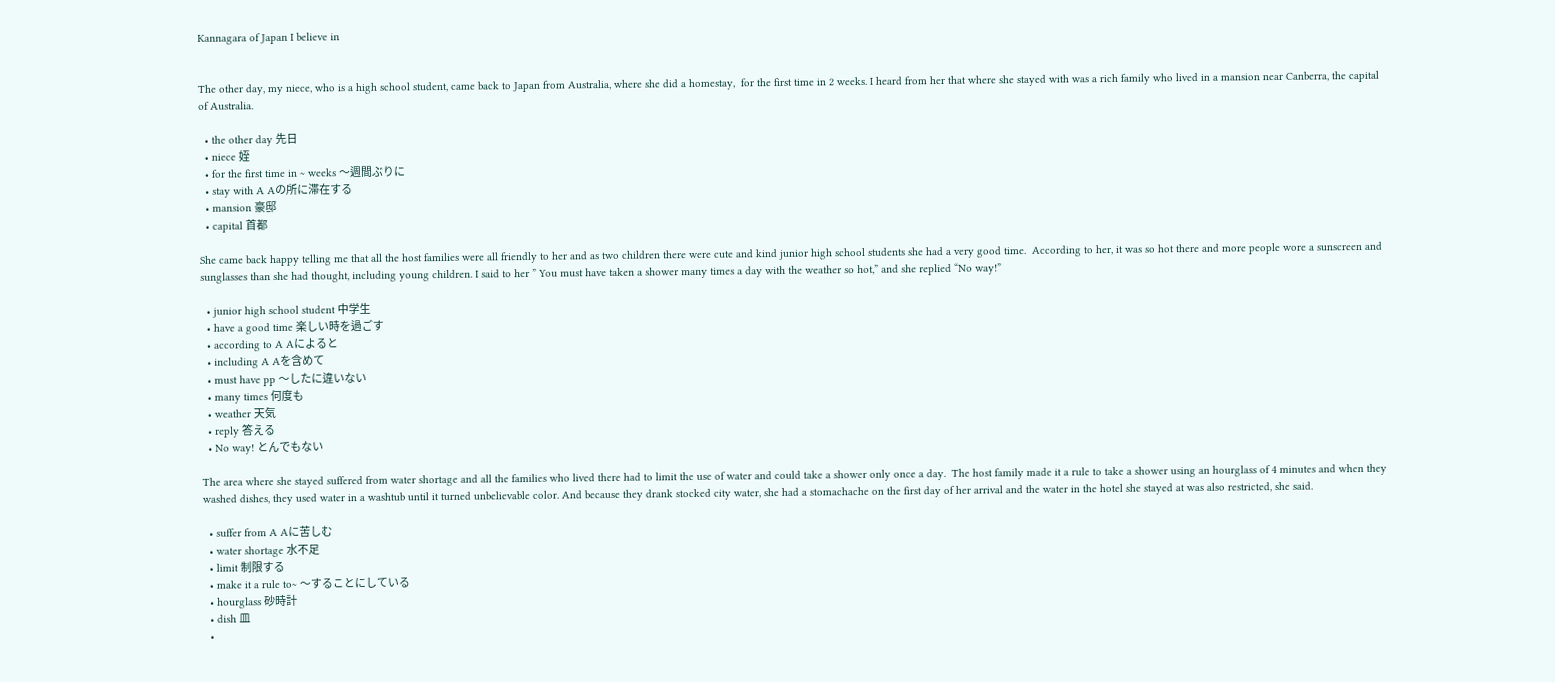Kannagara of Japan I believe in


The other day, my niece, who is a high school student, came back to Japan from Australia, where she did a homestay,  for the first time in 2 weeks. I heard from her that where she stayed with was a rich family who lived in a mansion near Canberra, the capital of Australia.

  • the other day 先日
  • niece 姪
  • for the first time in ~ weeks 〜週間ぶりに
  • stay with A Aの所に滞在する
  • mansion 豪邸
  • capital 首都

She came back happy telling me that all the host families were all friendly to her and as two children there were cute and kind junior high school students she had a very good time.  According to her, it was so hot there and more people wore a sunscreen and sunglasses than she had thought, including young children. I said to her ” You must have taken a shower many times a day with the weather so hot,” and she replied “No way!”

  • junior high school student 中学生
  • have a good time 楽しい時を過ごす
  • according to A Aによると
  • including A Aを含めて
  • must have pp 〜したに違いない
  • many times 何度も
  • weather 天気
  • reply 答える
  • No way! とんでもない

The area where she stayed suffered from water shortage and all the families who lived there had to limit the use of water and could take a shower only once a day.  The host family made it a rule to take a shower using an hourglass of 4 minutes and when they washed dishes, they used water in a washtub until it turned unbelievable color. And because they drank stocked city water, she had a stomachache on the first day of her arrival and the water in the hotel she stayed at was also restricted, she said.

  • suffer from A Aに苦しむ
  • water shortage 水不足
  • limit 制限する
  • make it a rule to~ 〜することにしている
  • hourglass 砂時計
  • dish 皿
  •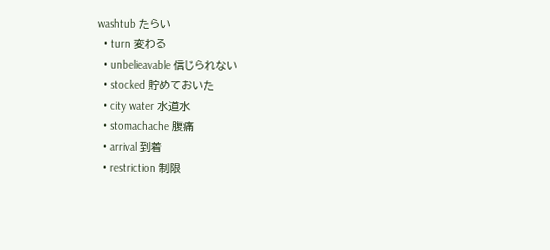washtub たらい
  • turn 変わる
  • unbelieavable 信じられない
  • stocked 貯めておいた
  • city water 水道水
  • stomachache 腹痛
  • arrival 到着
  • restriction 制限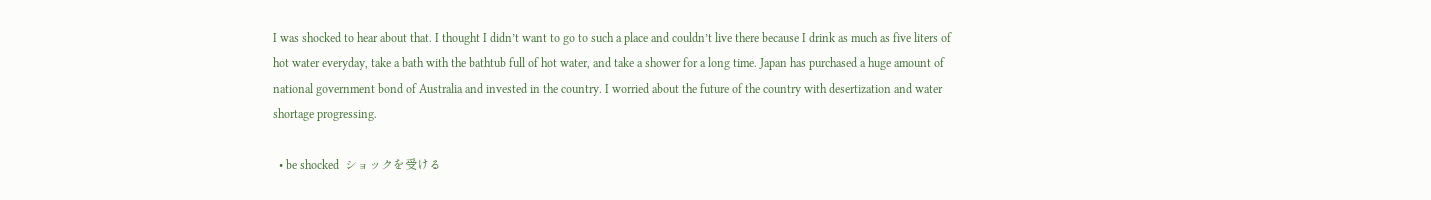I was shocked to hear about that. I thought I didn’t want to go to such a place and couldn’t live there because I drink as much as five liters of hot water everyday, take a bath with the bathtub full of hot water, and take a shower for a long time. Japan has purchased a huge amount of national government bond of Australia and invested in the country. I worried about the future of the country with desertization and water shortage progressing.

  • be shocked  ショックを受ける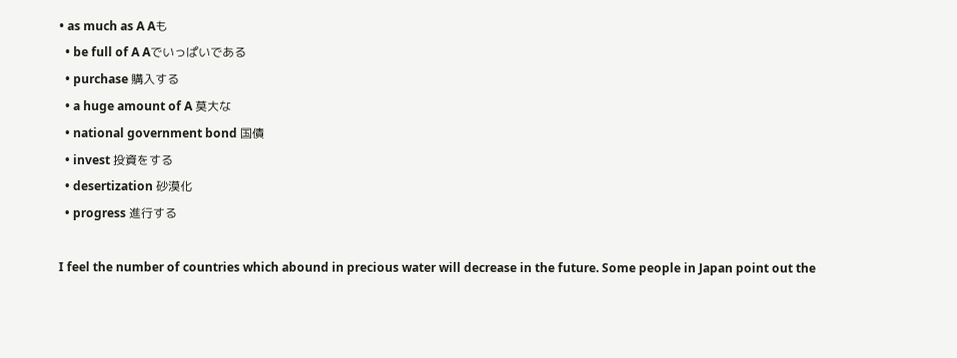• as much as A Aも
  • be full of A Aでいっぱいである
  • purchase 購入する
  • a huge amount of A 莫大な
  • national government bond 国債
  • invest 投資をする
  • desertization 砂漠化
  • progress 進行する

I feel the number of countries which abound in precious water will decrease in the future. Some people in Japan point out the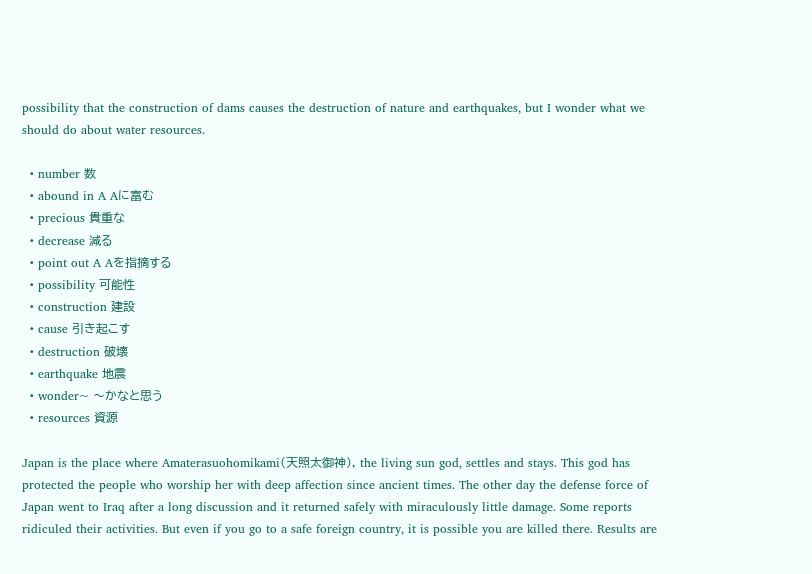possibility that the construction of dams causes the destruction of nature and earthquakes, but I wonder what we should do about water resources.

  • number 数
  • abound in A Aに富む
  • precious 貴重な
  • decrease 減る
  • point out A Aを指摘する
  • possibility 可能性
  • construction 建設
  • cause 引き起こす
  • destruction 破壊
  • earthquake 地震
  • wonder~ 〜かなと思う
  • resources 資源

Japan is the place where Amaterasuohomikami(天照太御神), the living sun god, settles and stays. This god has protected the people who worship her with deep affection since ancient times. The other day the defense force of Japan went to Iraq after a long discussion and it returned safely with miraculously little damage. Some reports ridiculed their activities. But even if you go to a safe foreign country, it is possible you are killed there. Results are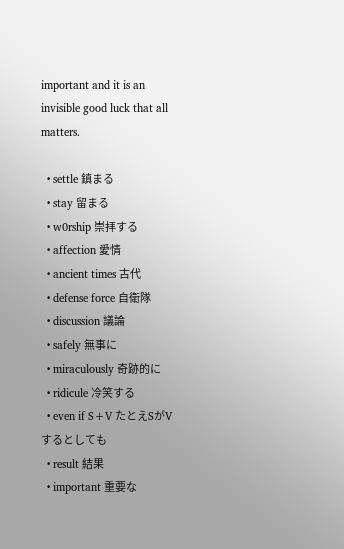important and it is an invisible good luck that all matters.

  • settle 鎮まる
  • stay 留まる
  • w0rship 崇拝する
  • affection 愛情
  • ancient times 古代
  • defense force 自衛隊
  • discussion 議論
  • safely 無事に
  • miraculously 奇跡的に
  • ridicule 冷笑する
  • even if S+V たとえSがVするとしても
  • result 結果
  • important 重要な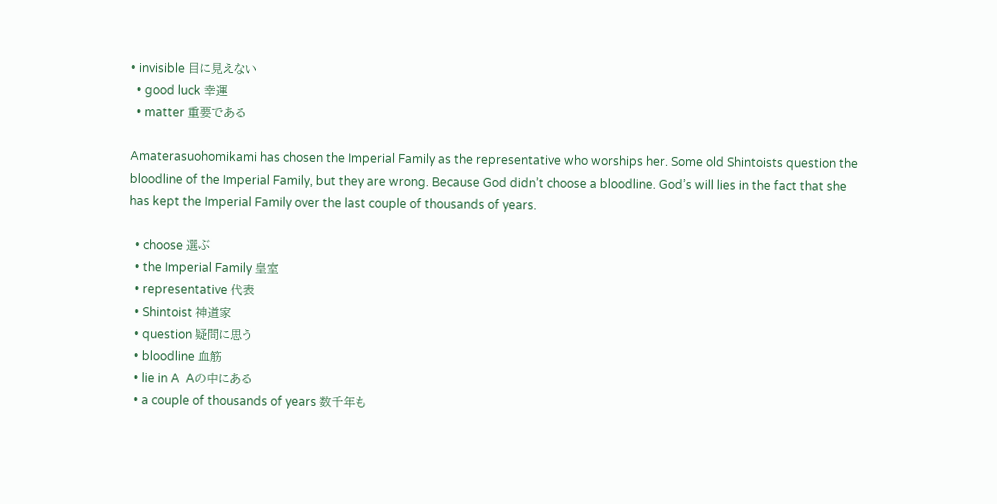• invisible 目に見えない
  • good luck 幸運
  • matter 重要である

Amaterasuohomikami has chosen the Imperial Family as the representative who worships her. Some old Shintoists question the bloodline of the Imperial Family, but they are wrong. Because God didn’t choose a bloodline. God’s will lies in the fact that she has kept the Imperial Family over the last couple of thousands of years.

  • choose 選ぶ
  • the Imperial Family 皇室
  • representative 代表
  • Shintoist 神道家
  • question 疑問に思う
  • bloodline 血筋
  • lie in A  Aの中にある
  • a couple of thousands of years 数千年も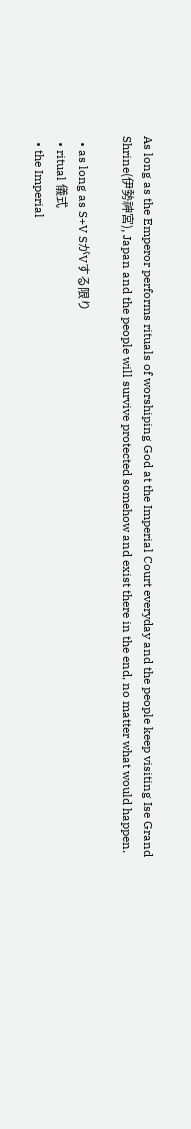As long as the Emperor performs rituals of worshiping God at the Imperial Court everyday and the people keep visiting Ise Grand Shrine(伊勢神宮), Japan and the people will survive protected somehow and exist there in the end, no matter what would happen.

  • as long as S+V SがVする限り
  • ritual 儀式
  • the Imperial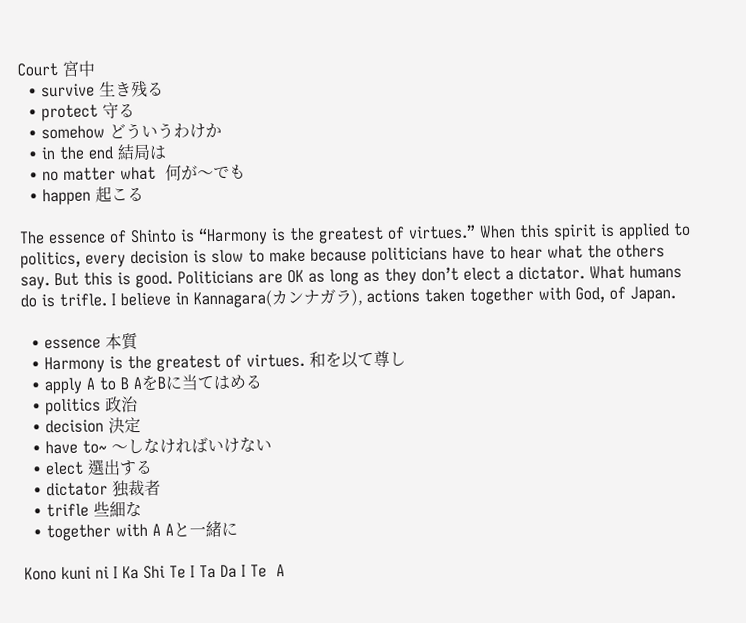Court 宮中
  • survive 生き残る
  • protect 守る
  • somehow どういうわけか
  • in the end 結局は
  • no matter what  何が〜でも
  • happen 起こる

The essence of Shinto is “Harmony is the greatest of virtues.” When this spirit is applied to politics, every decision is slow to make because politicians have to hear what the others say. But this is good. Politicians are OK as long as they don’t elect a dictator. What humans do is trifle. I believe in Kannagara(カンナガラ), actions taken together with God, of Japan.

  • essence 本質
  • Harmony is the greatest of virtues. 和を以て尊し
  • apply A to B AをBに当てはめる
  • politics 政治
  • decision 決定
  • have to~ 〜しなければいけない
  • elect 選出する
  • dictator 独裁者
  • trifle 些細な
  • together with A Aと一緒に

Kono kuni ni I Ka Shi Te I Ta Da I Te  A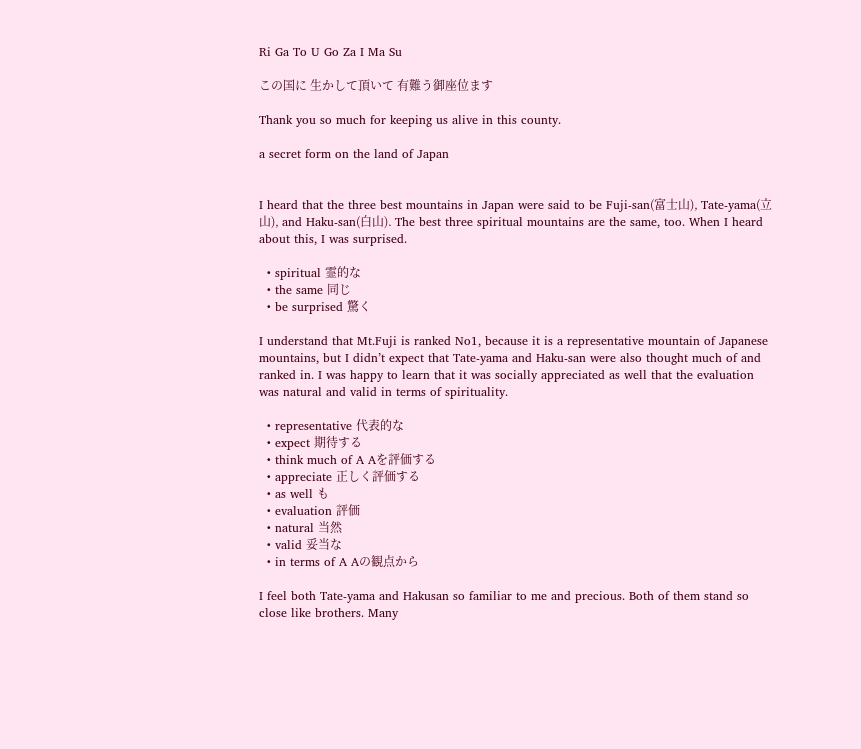Ri Ga To U Go Za I Ma Su

この国に 生かして頂いて 有難う御座位ます

Thank you so much for keeping us alive in this county.

a secret form on the land of Japan


I heard that the three best mountains in Japan were said to be Fuji-san(富士山), Tate-yama(立山), and Haku-san(白山). The best three spiritual mountains are the same, too. When I heard about this, I was surprised.

  • spiritual 霊的な
  • the same 同じ
  • be surprised 驚く

I understand that Mt.Fuji is ranked No1, because it is a representative mountain of Japanese mountains, but I didn’t expect that Tate-yama and Haku-san were also thought much of and ranked in. I was happy to learn that it was socially appreciated as well that the evaluation was natural and valid in terms of spirituality.

  • representative 代表的な
  • expect 期待する
  • think much of A Aを評価する
  • appreciate 正しく評価する
  • as well も
  • evaluation 評価
  • natural 当然
  • valid 妥当な
  • in terms of A Aの観点から

I feel both Tate-yama and Hakusan so familiar to me and precious. Both of them stand so close like brothers. Many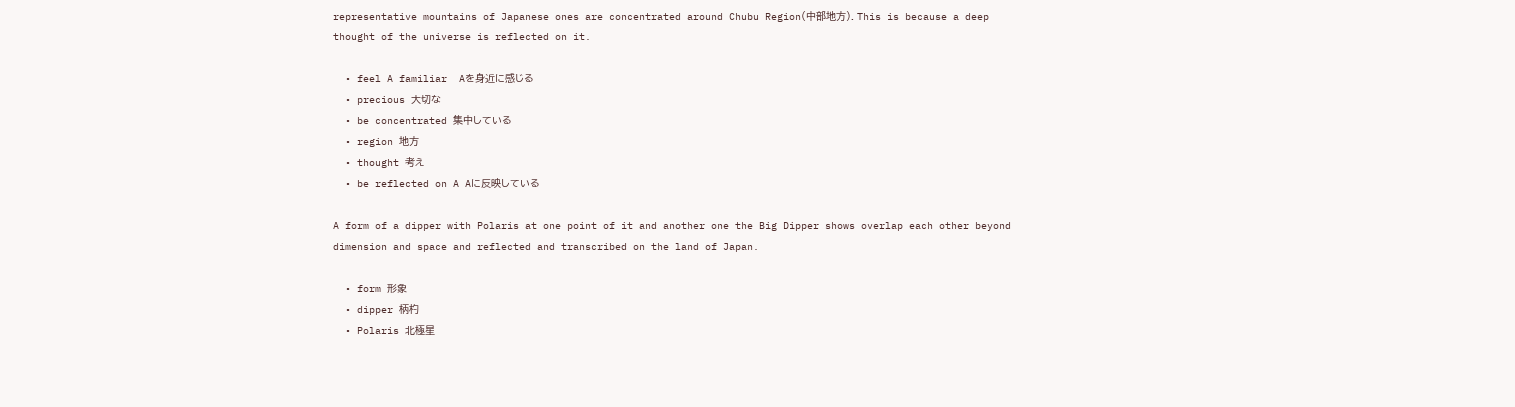representative mountains of Japanese ones are concentrated around Chubu Region(中部地方). This is because a deep thought of the universe is reflected on it.

  • feel A familiar  Aを身近に感じる
  • precious 大切な
  • be concentrated 集中している
  • region 地方
  • thought 考え
  • be reflected on A Aに反映している

A form of a dipper with Polaris at one point of it and another one the Big Dipper shows overlap each other beyond dimension and space and reflected and transcribed on the land of Japan.

  • form 形象
  • dipper 柄杓
  • Polaris 北極星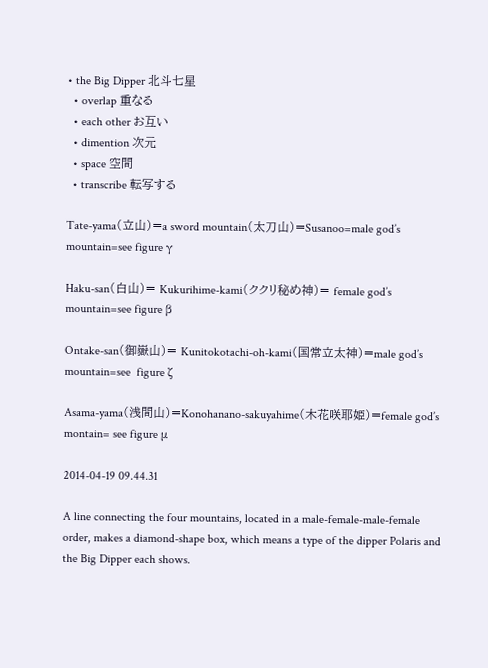• the Big Dipper 北斗七星
  • overlap 重なる
  • each other お互い
  • dimention 次元
  • space 空間
  • transcribe 転写する

Tate-yama(立山)=a sword mountain(太刀山)=Susanoo=male god’s mountain=see figure γ

Haku-san(白山)= Kukurihime-kami(ククリ秘め神)= female god’s mountain=see figure β

Ontake-san(御嶽山)= Kunitokotachi-oh-kami(国常立太神)=male god’s mountain=see  figure ζ

Asama-yama(浅間山)=Konohanano-sakuyahime(木花咲耶姫)=female god’s montain= see figure μ

2014-04-19 09.44.31

A line connecting the four mountains, located in a male-female-male-female order, makes a diamond-shape box, which means a type of the dipper Polaris and the Big Dipper each shows.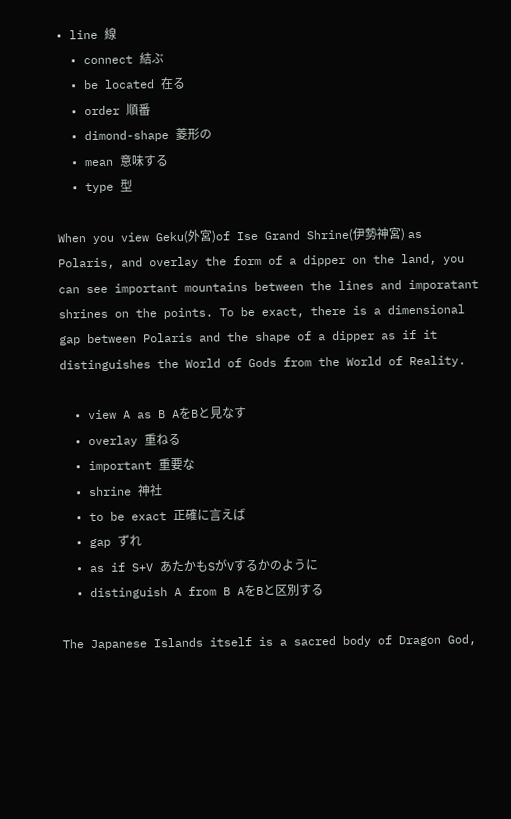• line 線
  • connect 結ぶ
  • be located 在る
  • order 順番
  • dimond-shape 菱形の
  • mean 意味する
  • type 型

When you view Geku(外宮)of Ise Grand Shrine(伊勢神宮) as Polaris, and overlay the form of a dipper on the land, you can see important mountains between the lines and imporatant shrines on the points. To be exact, there is a dimensional gap between Polaris and the shape of a dipper as if it distinguishes the World of Gods from the World of Reality.

  • view A as B AをBと見なす
  • overlay 重ねる
  • important 重要な
  • shrine 神社
  • to be exact 正確に言えば
  • gap ずれ
  • as if S+V あたかもSがVするかのように
  • distinguish A from B AをBと区別する

The Japanese Islands itself is a sacred body of Dragon God,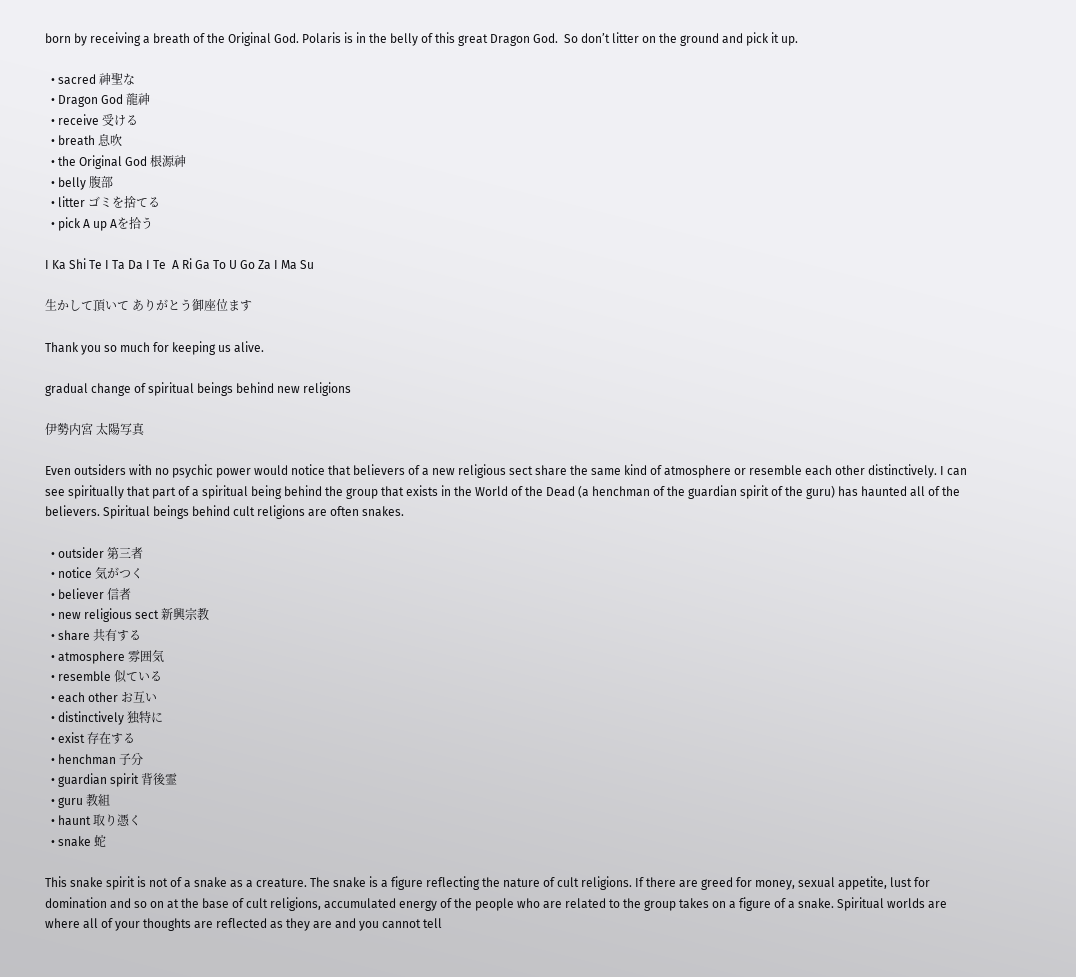born by receiving a breath of the Original God. Polaris is in the belly of this great Dragon God.  So don’t litter on the ground and pick it up.

  • sacred 神聖な
  • Dragon God 龍神
  • receive 受ける
  • breath 息吹
  • the Original God 根源神
  • belly 腹部
  • litter ゴミを捨てる
  • pick A up Aを拾う

I Ka Shi Te I Ta Da I Te  A Ri Ga To U Go Za I Ma Su

生かして頂いて ありがとう御座位ます

Thank you so much for keeping us alive.

gradual change of spiritual beings behind new religions

伊勢内宮 太陽写真

Even outsiders with no psychic power would notice that believers of a new religious sect share the same kind of atmosphere or resemble each other distinctively. I can see spiritually that part of a spiritual being behind the group that exists in the World of the Dead (a henchman of the guardian spirit of the guru) has haunted all of the believers. Spiritual beings behind cult religions are often snakes.

  • outsider 第三者
  • notice 気がつく
  • believer 信者
  • new religious sect 新興宗教
  • share 共有する
  • atmosphere 雰囲気
  • resemble 似ている
  • each other お互い
  • distinctively 独特に
  • exist 存在する
  • henchman 子分
  • guardian spirit 背後霊
  • guru 教組
  • haunt 取り憑く
  • snake 蛇

This snake spirit is not of a snake as a creature. The snake is a figure reflecting the nature of cult religions. If there are greed for money, sexual appetite, lust for domination and so on at the base of cult religions, accumulated energy of the people who are related to the group takes on a figure of a snake. Spiritual worlds are where all of your thoughts are reflected as they are and you cannot tell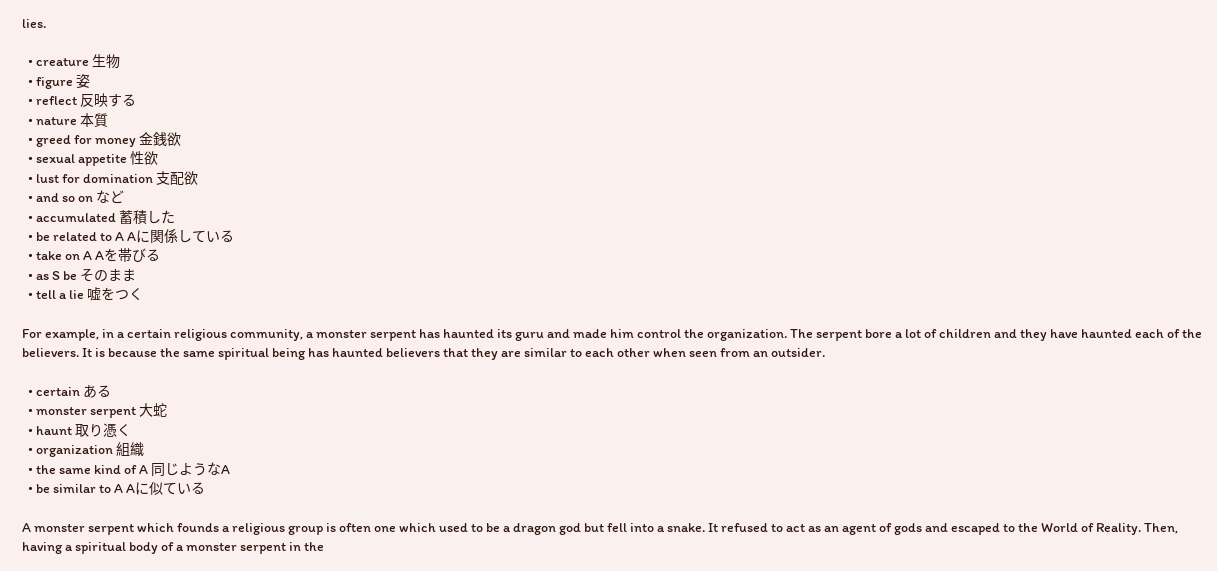lies.

  • creature 生物
  • figure 姿
  • reflect 反映する
  • nature 本質
  • greed for money 金銭欲
  • sexual appetite 性欲
  • lust for domination 支配欲
  • and so on など
  • accumulated 蓄積した
  • be related to A Aに関係している
  • take on A Aを帯びる
  • as S be そのまま
  • tell a lie 嘘をつく

For example, in a certain religious community, a monster serpent has haunted its guru and made him control the organization. The serpent bore a lot of children and they have haunted each of the believers. It is because the same spiritual being has haunted believers that they are similar to each other when seen from an outsider.

  • certain ある
  • monster serpent 大蛇
  • haunt 取り憑く
  • organization 組織
  • the same kind of A 同じようなA
  • be similar to A Aに似ている

A monster serpent which founds a religious group is often one which used to be a dragon god but fell into a snake. It refused to act as an agent of gods and escaped to the World of Reality. Then, having a spiritual body of a monster serpent in the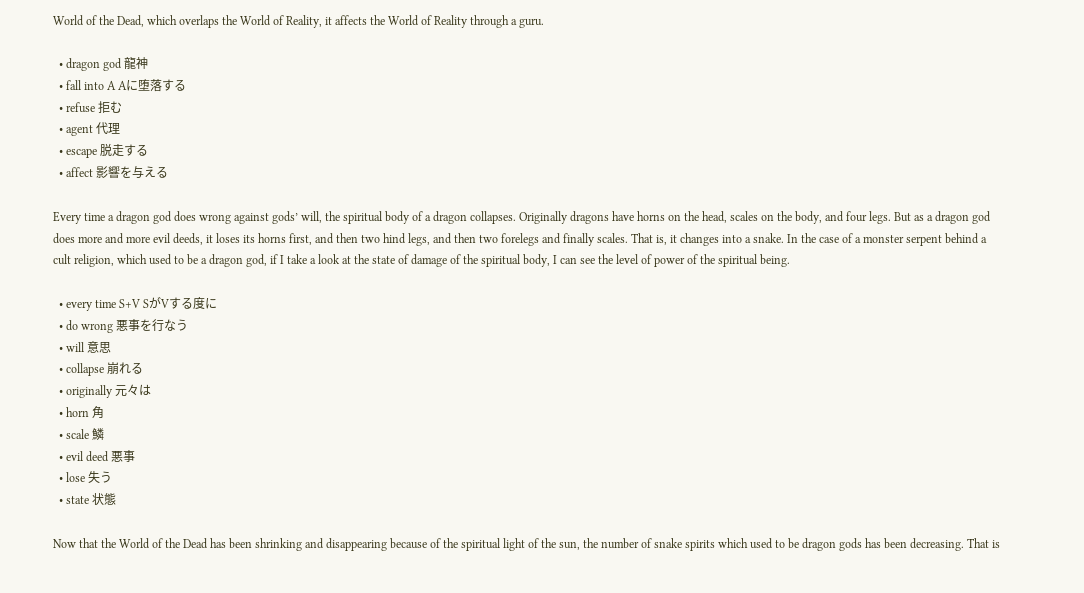World of the Dead, which overlaps the World of Reality, it affects the World of Reality through a guru.

  • dragon god 龍神
  • fall into A Aに堕落する
  • refuse 拒む
  • agent 代理
  • escape 脱走する
  • affect 影響を与える

Every time a dragon god does wrong against gods’ will, the spiritual body of a dragon collapses. Originally dragons have horns on the head, scales on the body, and four legs. But as a dragon god does more and more evil deeds, it loses its horns first, and then two hind legs, and then two forelegs and finally scales. That is, it changes into a snake. In the case of a monster serpent behind a cult religion, which used to be a dragon god, if I take a look at the state of damage of the spiritual body, I can see the level of power of the spiritual being.

  • every time S+V SがVする度に
  • do wrong 悪事を行なう
  • will 意思
  • collapse 崩れる
  • originally 元々は
  • horn 角
  • scale 鱗
  • evil deed 悪事
  • lose 失う
  • state 状態

Now that the World of the Dead has been shrinking and disappearing because of the spiritual light of the sun, the number of snake spirits which used to be dragon gods has been decreasing. That is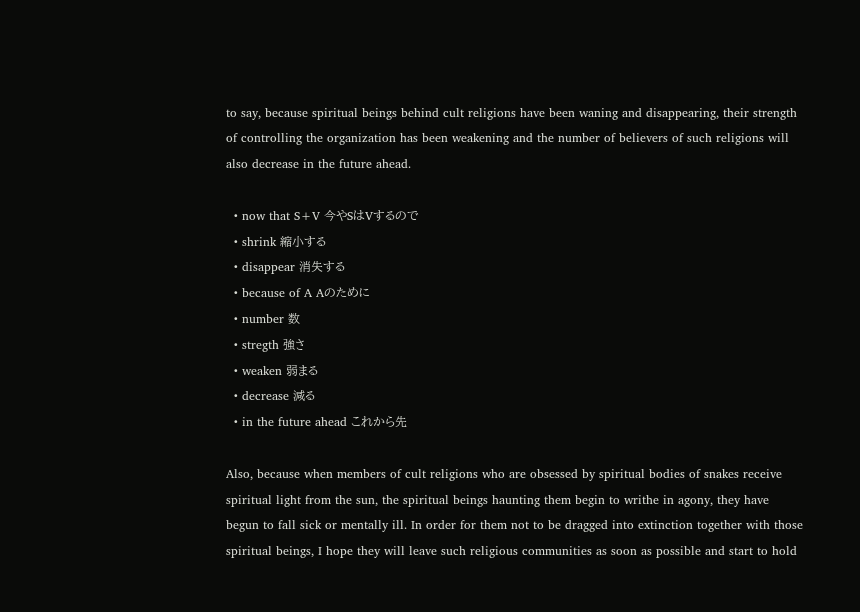to say, because spiritual beings behind cult religions have been waning and disappearing, their strength of controlling the organization has been weakening and the number of believers of such religions will also decrease in the future ahead.

  • now that S+V 今やSはVするので
  • shrink 縮小する
  • disappear 消失する
  • because of A Aのために
  • number 数
  • stregth 強さ
  • weaken 弱まる
  • decrease 減る
  • in the future ahead これから先

Also, because when members of cult religions who are obsessed by spiritual bodies of snakes receive spiritual light from the sun, the spiritual beings haunting them begin to writhe in agony, they have begun to fall sick or mentally ill. In order for them not to be dragged into extinction together with those spiritual beings, I hope they will leave such religious communities as soon as possible and start to hold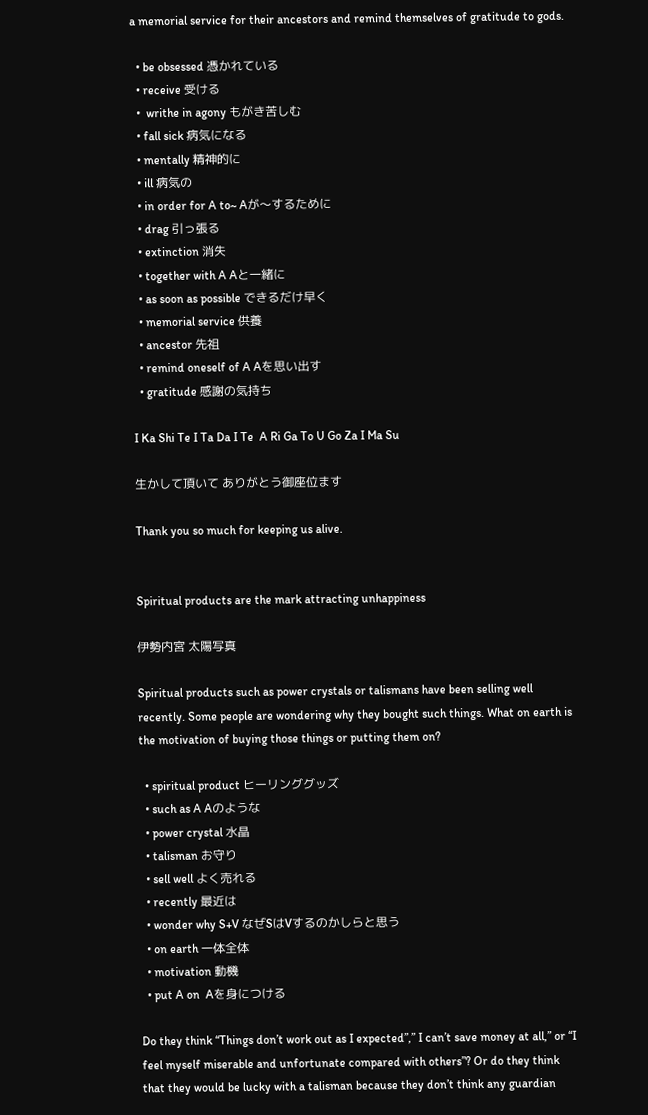a memorial service for their ancestors and remind themselves of gratitude to gods.

  • be obsessed 憑かれている
  • receive 受ける
  •  writhe in agony もがき苦しむ
  • fall sick 病気になる
  • mentally 精神的に
  • ill 病気の
  • in order for A to~ Aが〜するために
  • drag 引っ張る
  • extinction 消失
  • together with A Aと一緒に
  • as soon as possible できるだけ早く
  • memorial service 供養
  • ancestor 先祖
  • remind oneself of A Aを思い出す
  • gratitude 感謝の気持ち

I Ka Shi Te I Ta Da I Te  A Ri Ga To U Go Za I Ma Su

生かして頂いて ありがとう御座位ます

Thank you so much for keeping us alive.


Spiritual products are the mark attracting unhappiness

伊勢内宮 太陽写真

Spiritual products such as power crystals or talismans have been selling well recently. Some people are wondering why they bought such things. What on earth is the motivation of buying those things or putting them on?

  • spiritual product ヒーリンググッズ
  • such as A Aのような
  • power crystal 水晶
  • talisman お守り
  • sell well よく売れる
  • recently 最近は
  • wonder why S+V なぜSはVするのかしらと思う
  • on earth 一体全体
  • motivation 動機
  • put A on  Aを身につける

Do they think “Things don’t work out as I expected”,” I can’t save money at all,” or “I feel myself miserable and unfortunate compared with others”? Or do they think that they would be lucky with a talisman because they don’t think any guardian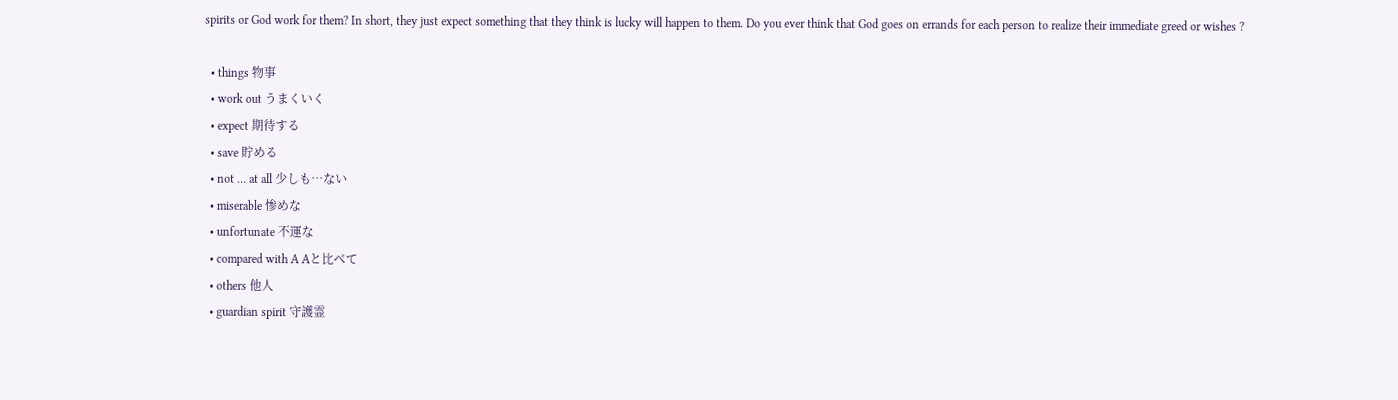spirits or God work for them? In short, they just expect something that they think is lucky will happen to them. Do you ever think that God goes on errands for each person to realize their immediate greed or wishes ?

  • things 物事
  • work out うまくいく
  • expect 期待する
  • save 貯める
  • not … at all 少しも…ない
  • miserable 惨めな
  • unfortunate 不運な
  • compared with A Aと比べて
  • others 他人
  • guardian spirit 守護霊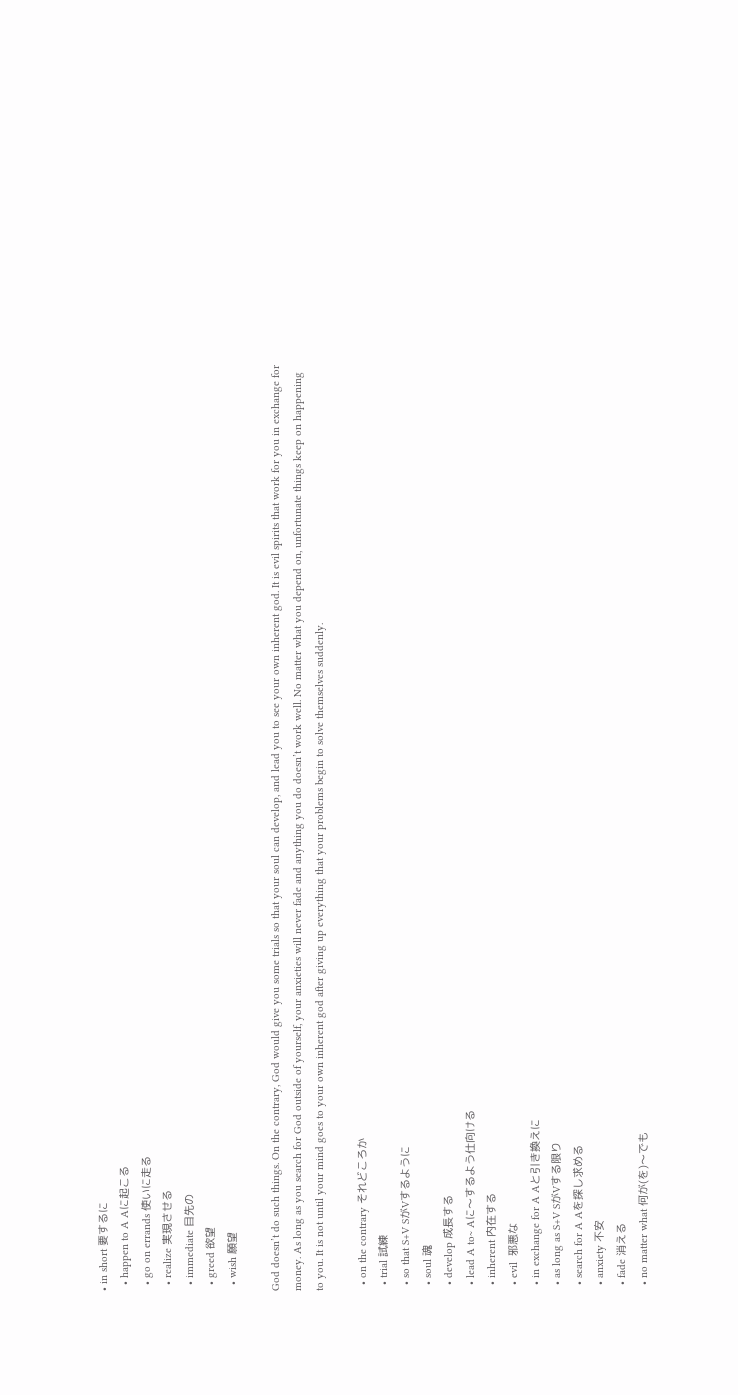• in short 要するに
  • happen to A Aに起こる
  • go on errands 使いに走る
  • realize 実現させる
  • immediate 目先の
  • greed 欲望
  • wish 願望

God doesn’t do such things. On the contrary, God would give you some trials so that your soul can develop, and lead you to see your own inherent god. It is evil spirits that work for you in exchange for money. As long as you search for God outside of yourself, your anxieties will never fade and anything you do doesn’t work well. No matter what you depend on, unfortunate things keep on happening to you. It is not until your mind goes to your own inherent god after giving up everything that your problems begin to solve themselves suddenly.

  • on the contrary それどころか
  • trial 試練
  • so that S+V SがVするように
  • soul 魂
  • develop 成長する
  • lead A to~ Aに〜するよう仕向ける
  • inherent 内在する
  • evil  邪悪な
  • in exchange for A Aと引き換えに
  • as long as S+V SがVする限り
  • search for A Aを探し求める
  • anxiety 不安
  • fade 消える
  • no matter what 何が(を)〜でも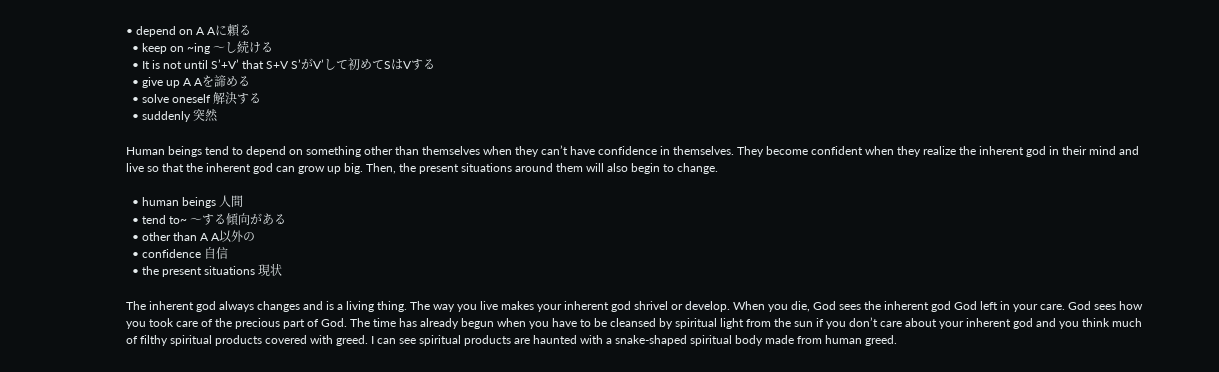• depend on A Aに頼る
  • keep on ~ing 〜し続ける
  • It is not until S’+V’ that S+V S’がV’して初めてSはVする
  • give up A Aを諦める
  • solve oneself 解決する
  • suddenly 突然

Human beings tend to depend on something other than themselves when they can’t have confidence in themselves. They become confident when they realize the inherent god in their mind and live so that the inherent god can grow up big. Then, the present situations around them will also begin to change.

  • human beings 人間
  • tend to~ 〜する傾向がある
  • other than A A以外の
  • confidence 自信
  • the present situations 現状

The inherent god always changes and is a living thing. The way you live makes your inherent god shrivel or develop. When you die, God sees the inherent god God left in your care. God sees how you took care of the precious part of God. The time has already begun when you have to be cleansed by spiritual light from the sun if you don’t care about your inherent god and you think much of filthy spiritual products covered with greed. I can see spiritual products are haunted with a snake-shaped spiritual body made from human greed.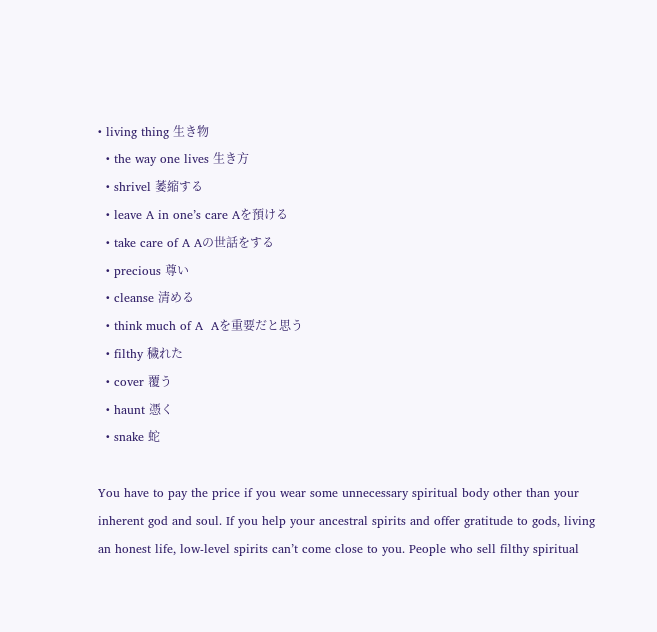• living thing 生き物
  • the way one lives 生き方
  • shrivel 萎縮する
  • leave A in one’s care Aを預ける
  • take care of A Aの世話をする
  • precious 尊い
  • cleanse 清める
  • think much of A  Aを重要だと思う
  • filthy 穢れた
  • cover 覆う
  • haunt 憑く
  • snake 蛇

You have to pay the price if you wear some unnecessary spiritual body other than your inherent god and soul. If you help your ancestral spirits and offer gratitude to gods, living an honest life, low-level spirits can’t come close to you. People who sell filthy spiritual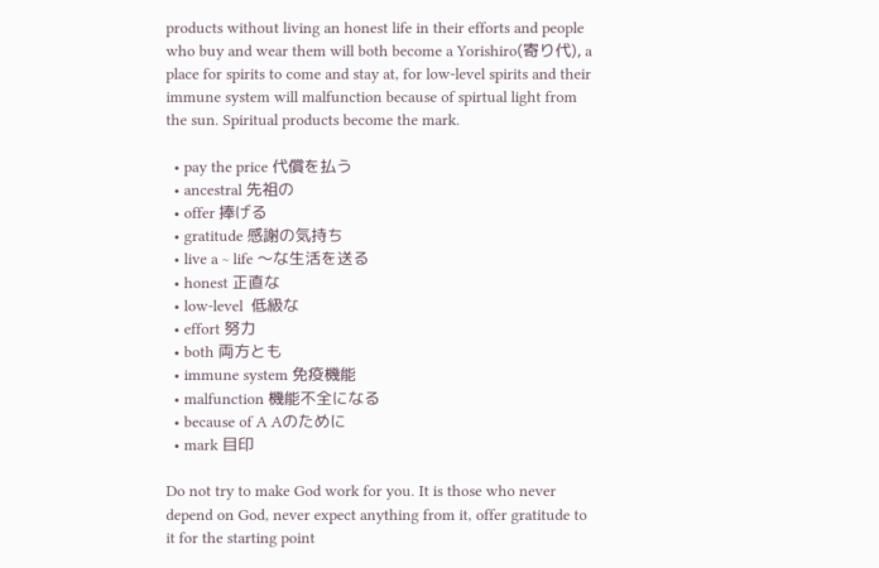products without living an honest life in their efforts and people who buy and wear them will both become a Yorishiro(寄り代), a place for spirits to come and stay at, for low-level spirits and their immune system will malfunction because of spirtual light from the sun. Spiritual products become the mark.

  • pay the price 代償を払う
  • ancestral 先祖の
  • offer 捧げる
  • gratitude 感謝の気持ち
  • live a ~ life 〜な生活を送る
  • honest 正直な
  • low-level  低級な
  • effort 努力
  • both 両方とも
  • immune system 免疫機能
  • malfunction 機能不全になる
  • because of A Aのために
  • mark 目印

Do not try to make God work for you. It is those who never depend on God, never expect anything from it, offer gratitude to it for the starting point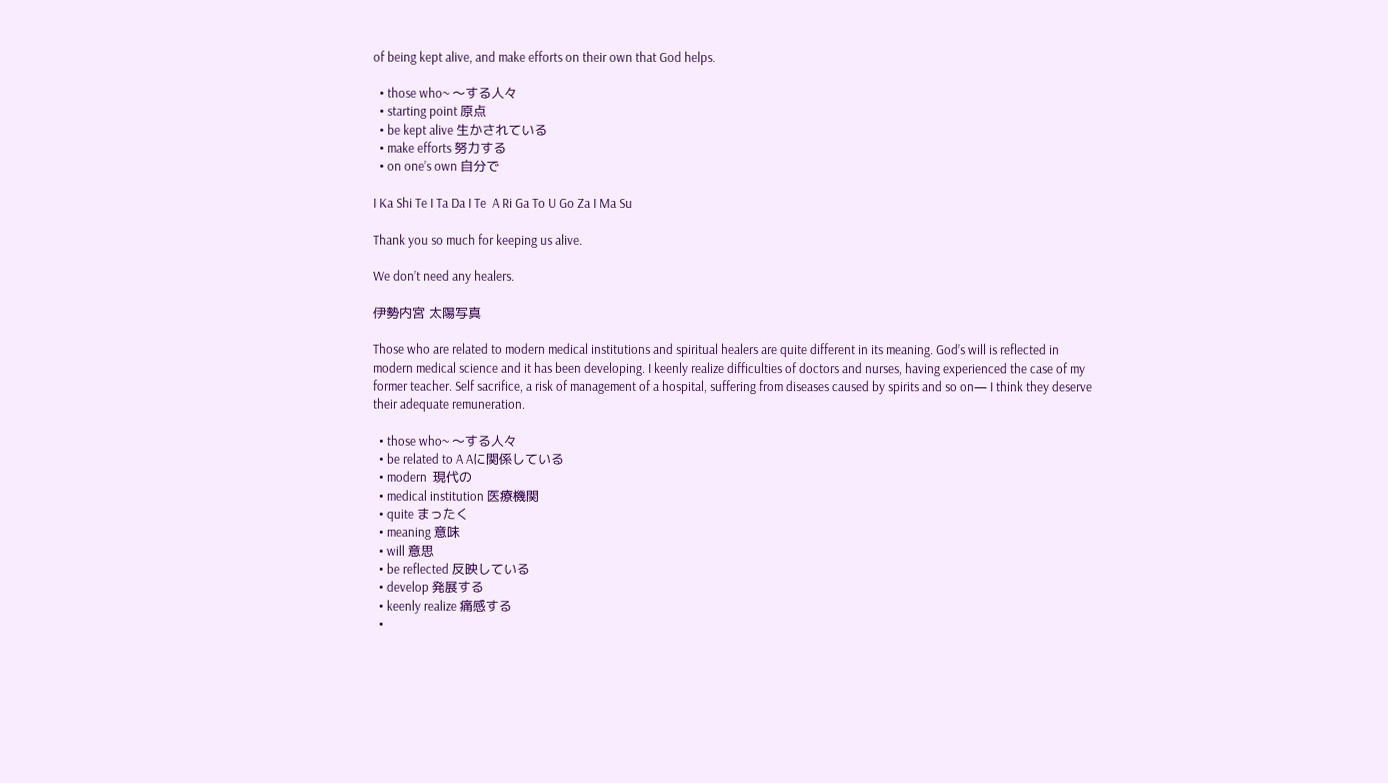of being kept alive, and make efforts on their own that God helps.

  • those who~ 〜する人々
  • starting point 原点
  • be kept alive 生かされている
  • make efforts 努力する
  • on one’s own 自分で

I Ka Shi Te I Ta Da I Te  A Ri Ga To U Go Za I Ma Su

Thank you so much for keeping us alive.

We don’t need any healers.

伊勢内宮 太陽写真

Those who are related to modern medical institutions and spiritual healers are quite different in its meaning. God’s will is reflected in modern medical science and it has been developing. I keenly realize difficulties of doctors and nurses, having experienced the case of my former teacher. Self sacrifice, a risk of management of a hospital, suffering from diseases caused by spirits and so on— I think they deserve their adequate remuneration.

  • those who~ 〜する人々
  • be related to A Aに関係している
  • modern  現代の
  • medical institution 医療機関
  • quite まったく
  • meaning 意味
  • will 意思
  • be reflected 反映している
  • develop 発展する
  • keenly realize 痛感する
  •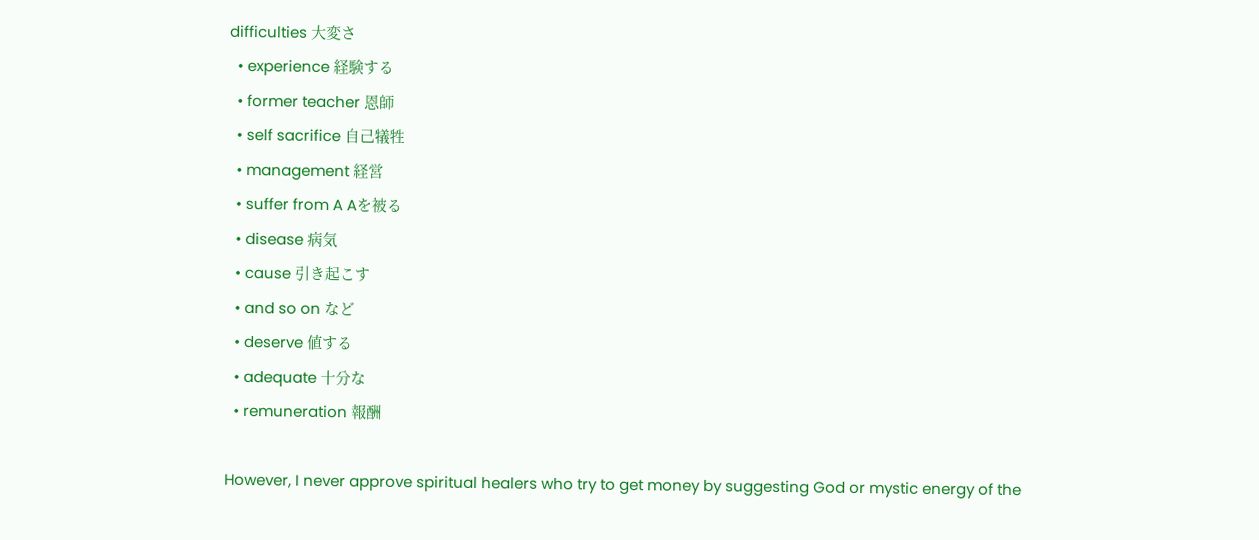difficulties 大変さ
  • experience 経験する
  • former teacher 恩師
  • self sacrifice 自己犠牲
  • management 経営
  • suffer from A Aを被る
  • disease 病気
  • cause 引き起こす
  • and so on など
  • deserve 値する
  • adequate 十分な
  • remuneration 報酬

However, I never approve spiritual healers who try to get money by suggesting God or mystic energy of the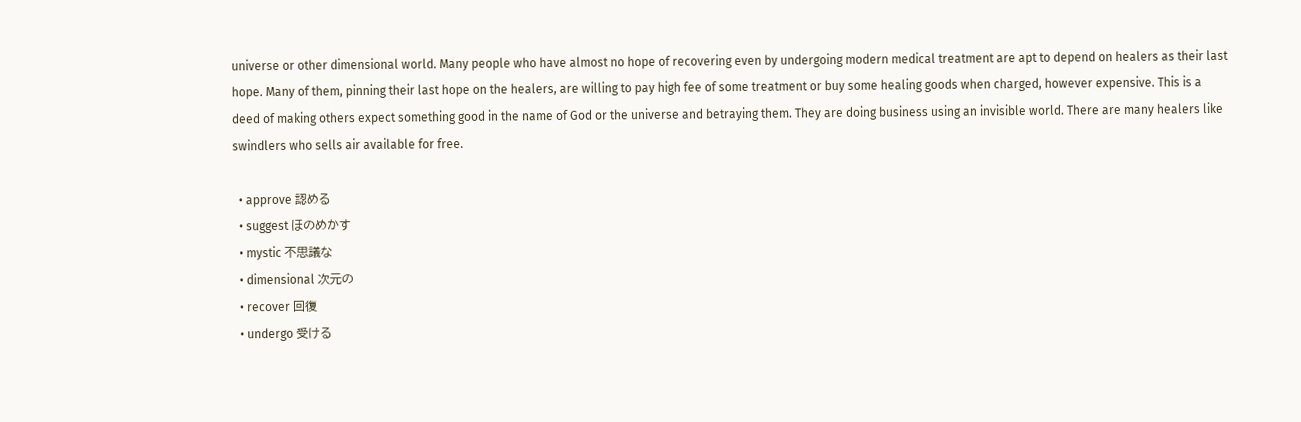universe or other dimensional world. Many people who have almost no hope of recovering even by undergoing modern medical treatment are apt to depend on healers as their last hope. Many of them, pinning their last hope on the healers, are willing to pay high fee of some treatment or buy some healing goods when charged, however expensive. This is a deed of making others expect something good in the name of God or the universe and betraying them. They are doing business using an invisible world. There are many healers like swindlers who sells air available for free.

  • approve 認める
  • suggest ほのめかす
  • mystic 不思議な
  • dimensional 次元の
  • recover 回復
  • undergo 受ける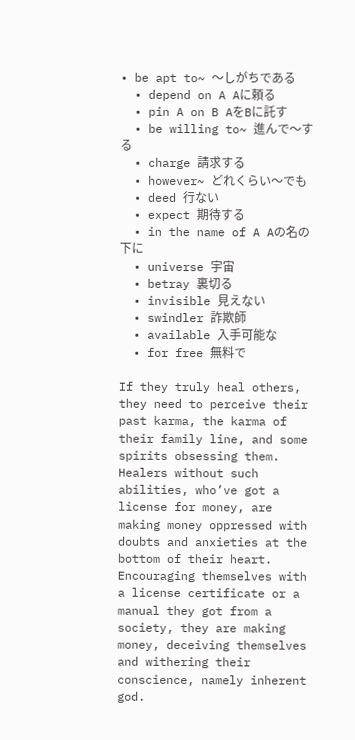• be apt to~ 〜しがちである
  • depend on A Aに頼る
  • pin A on B AをBに託す
  • be willing to~ 進んで〜する
  • charge 請求する
  • however~ どれくらい〜でも
  • deed 行ない
  • expect 期待する
  • in the name of A Aの名の下に
  • universe 宇宙
  • betray 裏切る
  • invisible 見えない
  • swindler 詐欺師
  • available 入手可能な
  • for free 無料で

If they truly heal others, they need to perceive their past karma, the karma of their family line, and some spirits obsessing them. Healers without such abilities, who’ve got a license for money, are making money oppressed with doubts and anxieties at the bottom of their heart. Encouraging themselves with a license certificate or a manual they got from a society, they are making money, deceiving themselves and withering their conscience, namely inherent god.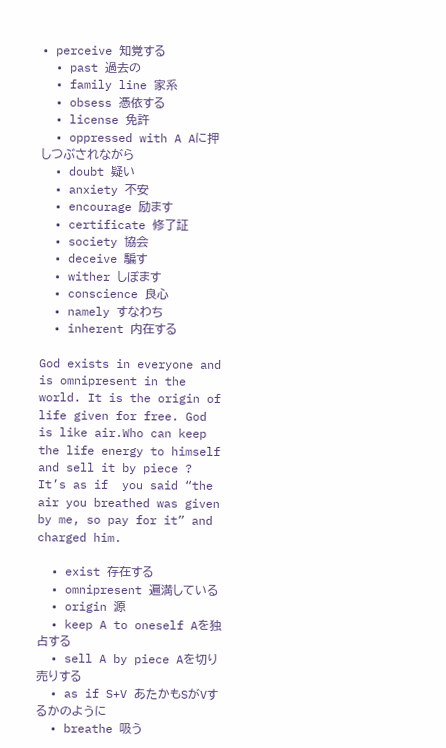• perceive 知覚する
  • past 過去の
  • family line 家系
  • obsess 憑依する
  • license 免許
  • oppressed with A Aに押しつぶされながら
  • doubt 疑い
  • anxiety 不安
  • encourage 励ます
  • certificate 修了証
  • society 協会
  • deceive 騙す
  • wither しぼます
  • conscience 良心
  • namely すなわち
  • inherent 内在する

God exists in everyone and is omnipresent in the world. It is the origin of life given for free. God is like air.Who can keep the life energy to himself and sell it by piece ? It’s as if  you said “the air you breathed was given by me, so pay for it” and charged him.

  • exist 存在する
  • omnipresent 遍満している
  • origin 源
  • keep A to oneself Aを独占する
  • sell A by piece Aを切り売りする
  • as if S+V あたかもSがVするかのように
  • breathe 吸う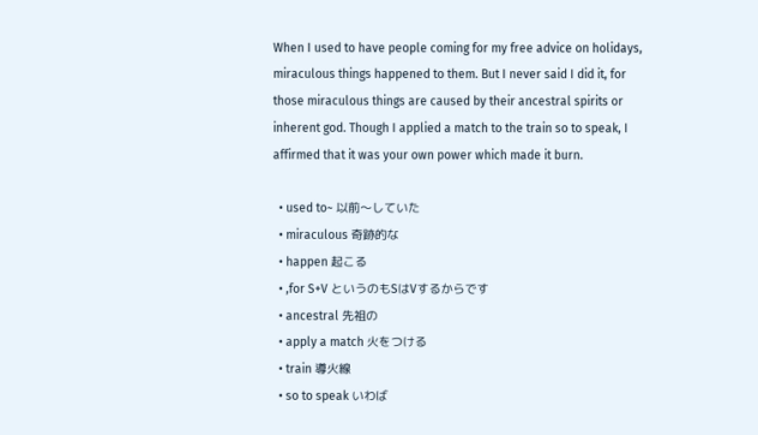When I used to have people coming for my free advice on holidays, miraculous things happened to them. But I never said I did it, for those miraculous things are caused by their ancestral spirits or inherent god. Though I applied a match to the train so to speak, I affirmed that it was your own power which made it burn.

  • used to~ 以前〜していた
  • miraculous 奇跡的な
  • happen 起こる
  • ,for S+V というのもSはVするからです
  • ancestral 先祖の
  • apply a match 火をつける
  • train 導火線
  • so to speak いわば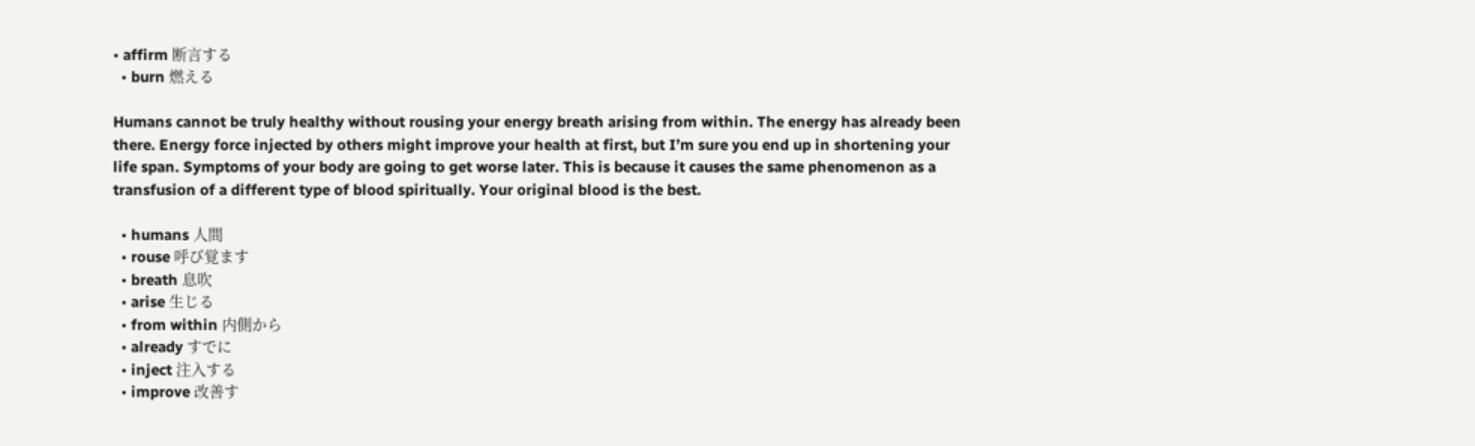• affirm 断言する
  • burn 燃える

Humans cannot be truly healthy without rousing your energy breath arising from within. The energy has already been there. Energy force injected by others might improve your health at first, but I’m sure you end up in shortening your life span. Symptoms of your body are going to get worse later. This is because it causes the same phenomenon as a transfusion of a different type of blood spiritually. Your original blood is the best.

  • humans 人間
  • rouse 呼び覚ます
  • breath 息吹
  • arise 生じる
  • from within 内側から
  • already すでに
  • inject 注入する
  • improve 改善す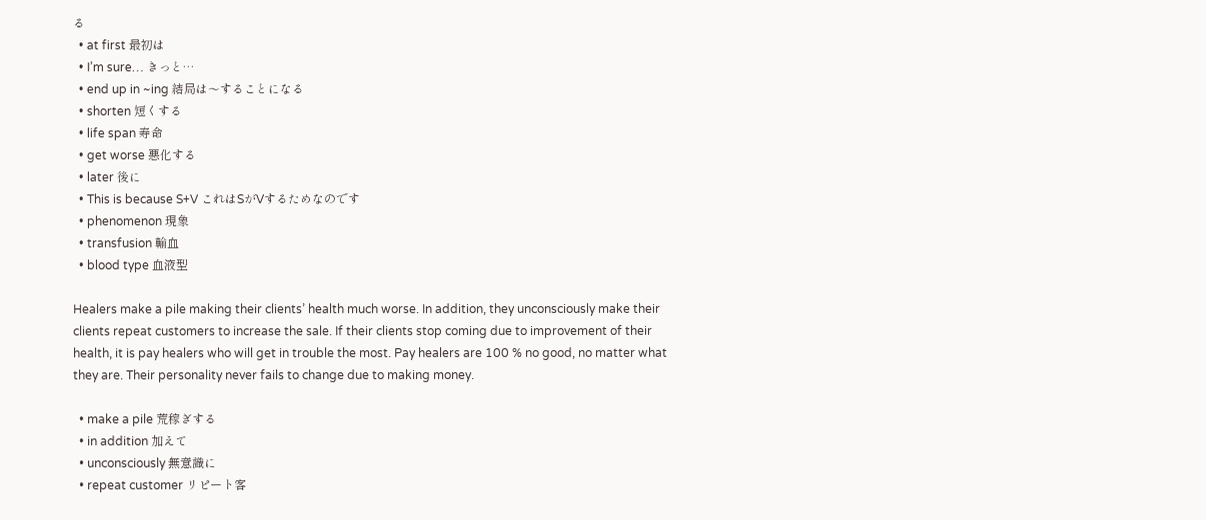る
  • at first 最初は
  • I’m sure… きっと…
  • end up in ~ing 結局は〜することになる
  • shorten 短くする
  • life span 寿命
  • get worse 悪化する
  • later 後に
  • This is because S+V これはSがVするためなのです
  • phenomenon 現象
  • transfusion 輸血
  • blood type 血液型

Healers make a pile making their clients’ health much worse. In addition, they unconsciously make their clients repeat customers to increase the sale. If their clients stop coming due to improvement of their health, it is pay healers who will get in trouble the most. Pay healers are 100 % no good, no matter what they are. Their personality never fails to change due to making money.

  • make a pile 荒稼ぎする
  • in addition 加えて
  • unconsciously 無意識に
  • repeat customer リピート客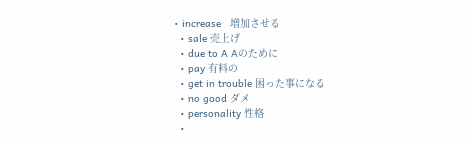• increase   増加させる
  • sale 売上げ
  • due to A Aのために
  • pay 有料の
  • get in trouble 困った事になる
  • no good ダメ
  • personality 性格
  •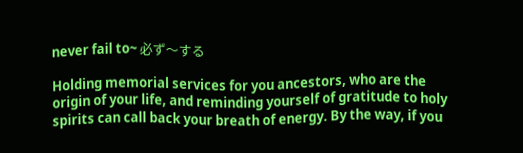never fail to~ 必ず〜する

Holding memorial services for you ancestors, who are the origin of your life, and reminding yourself of gratitude to holy spirits can call back your breath of energy. By the way, if you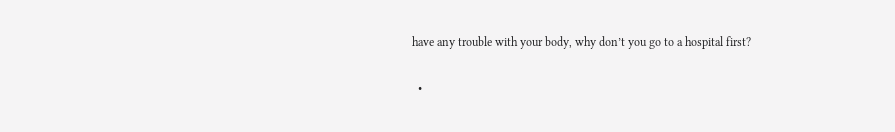have any trouble with your body, why don’t you go to a hospital first?

  •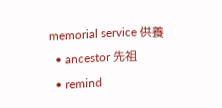memorial service 供養
  • ancestor 先祖
  • remind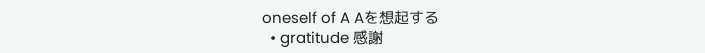oneself of A Aを想起する
  • gratitude 感謝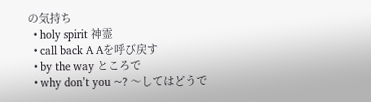の気持ち
  • holy spirit 神霊
  • call back A Aを呼び戻す
  • by the way ところで
  • why don’t you ~? 〜してはどうで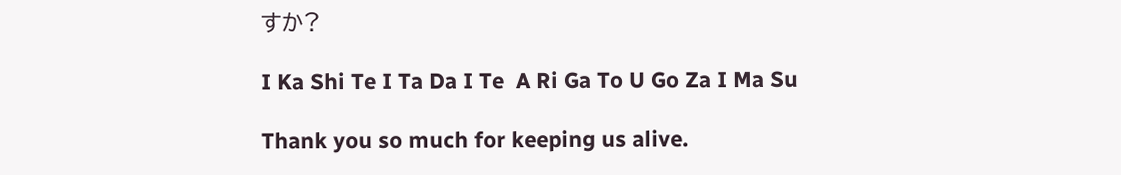すか?

I Ka Shi Te I Ta Da I Te  A Ri Ga To U Go Za I Ma Su

Thank you so much for keeping us alive.